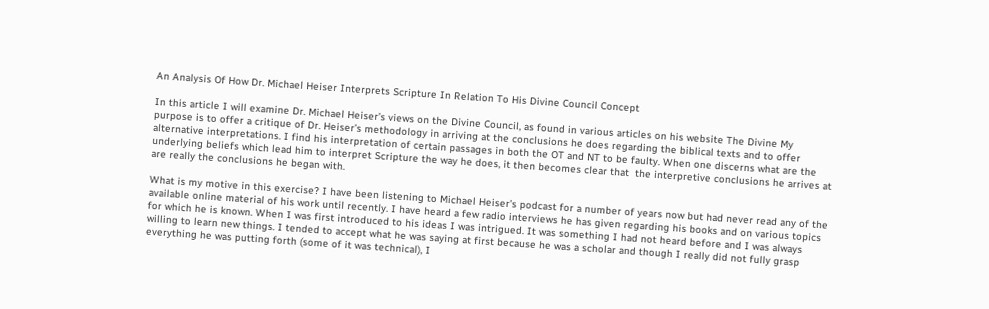An Analysis Of How Dr. Michael Heiser Interprets Scripture In Relation To His Divine Council Concept

In this article I will examine Dr. Michael Heiser’s views on the Divine Council, as found in various articles on his website The Divine My purpose is to offer a critique of Dr. Heiser’s methodology in arriving at the conclusions he does regarding the biblical texts and to offer alternative interpretations. I find his interpretation of certain passages in both the OT and NT to be faulty. When one discerns what are the underlying beliefs which lead him to interpret Scripture the way he does, it then becomes clear that  the interpretive conclusions he arrives at are really the conclusions he began with.

What is my motive in this exercise? I have been listening to Michael Heiser’s podcast for a number of years now but had never read any of the available online material of his work until recently. I have heard a few radio interviews he has given regarding his books and on various topics for which he is known. When I was first introduced to his ideas I was intrigued. It was something I had not heard before and I was always willing to learn new things. I tended to accept what he was saying at first because he was a scholar and though I really did not fully grasp everything he was putting forth (some of it was technical), I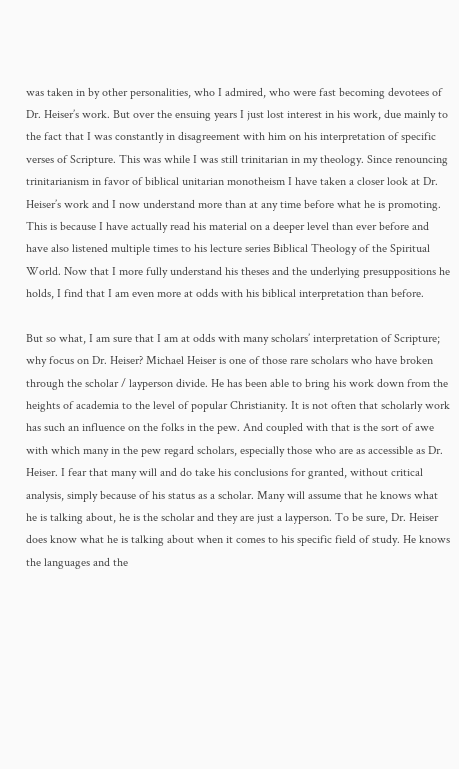was taken in by other personalities, who I admired, who were fast becoming devotees of Dr. Heiser’s work. But over the ensuing years I just lost interest in his work, due mainly to the fact that I was constantly in disagreement with him on his interpretation of specific verses of Scripture. This was while I was still trinitarian in my theology. Since renouncing trinitarianism in favor of biblical unitarian monotheism I have taken a closer look at Dr. Heiser’s work and I now understand more than at any time before what he is promoting. This is because I have actually read his material on a deeper level than ever before and have also listened multiple times to his lecture series Biblical Theology of the Spiritual World. Now that I more fully understand his theses and the underlying presuppositions he holds, I find that I am even more at odds with his biblical interpretation than before.

But so what, I am sure that I am at odds with many scholars’ interpretation of Scripture; why focus on Dr. Heiser? Michael Heiser is one of those rare scholars who have broken through the scholar / layperson divide. He has been able to bring his work down from the heights of academia to the level of popular Christianity. It is not often that scholarly work has such an influence on the folks in the pew. And coupled with that is the sort of awe with which many in the pew regard scholars, especially those who are as accessible as Dr. Heiser. I fear that many will and do take his conclusions for granted, without critical analysis, simply because of his status as a scholar. Many will assume that he knows what he is talking about, he is the scholar and they are just a layperson. To be sure, Dr. Heiser does know what he is talking about when it comes to his specific field of study. He knows the languages and the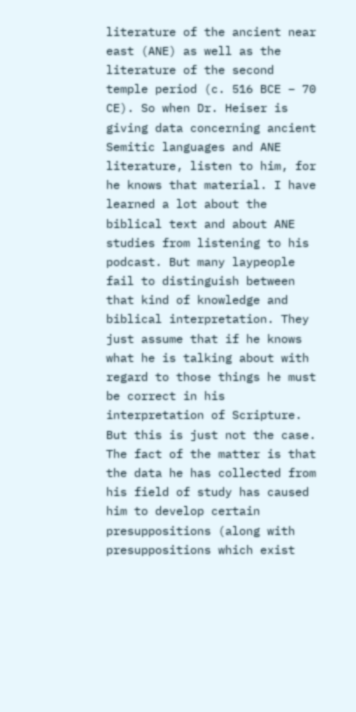literature of the ancient near east (ANE) as well as the literature of the second temple period (c. 516 BCE – 70 CE). So when Dr. Heiser is giving data concerning ancient Semitic languages and ANE literature, listen to him, for he knows that material. I have learned a lot about the biblical text and about ANE studies from listening to his podcast. But many laypeople fail to distinguish between that kind of knowledge and biblical interpretation. They just assume that if he knows what he is talking about with regard to those things he must be correct in his interpretation of Scripture. But this is just not the case. The fact of the matter is that the data he has collected from his field of study has caused him to develop certain presuppositions (along with presuppositions which exist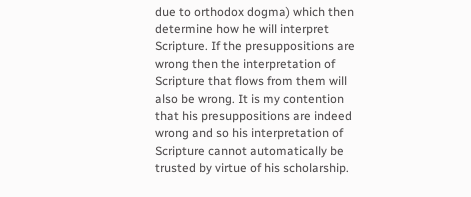due to orthodox dogma) which then determine how he will interpret Scripture. If the presuppositions are wrong then the interpretation of Scripture that flows from them will also be wrong. It is my contention that his presuppositions are indeed wrong and so his interpretation of Scripture cannot automatically be trusted by virtue of his scholarship.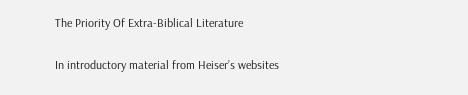The Priority Of Extra-Biblical Literature

In introductory material from Heiser’s websites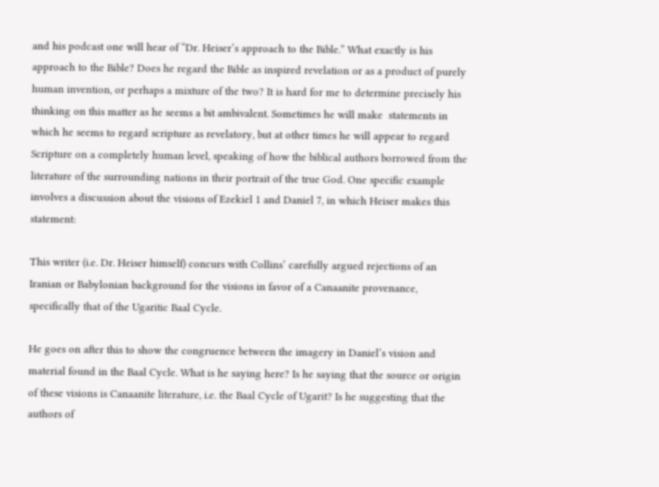and his podcast one will hear of “Dr. Heiser’s approach to the Bible.” What exactly is his approach to the Bible? Does he regard the Bible as inspired revelation or as a product of purely human invention, or perhaps a mixture of the two? It is hard for me to determine precisely his thinking on this matter as he seems a bit ambivalent. Sometimes he will make  statements in which he seems to regard scripture as revelatory, but at other times he will appear to regard Scripture on a completely human level, speaking of how the biblical authors borrowed from the literature of the surrounding nations in their portrait of the true God. One specific example involves a discussion about the visions of Ezekiel 1 and Daniel 7, in which Heiser makes this statement:

This writer (i.e. Dr. Heiser himself) concurs with Collins’ carefully argued rejections of an Iranian or Babylonian background for the visions in favor of a Canaanite provenance, specifically that of the Ugaritic Baal Cycle.

He goes on after this to show the congruence between the imagery in Daniel’s vision and material found in the Baal Cycle. What is he saying here? Is he saying that the source or origin of these visions is Canaanite literature, i.e. the Baal Cycle of Ugarit? Is he suggesting that the authors of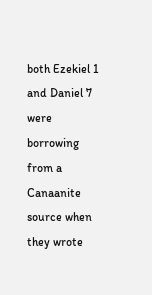both Ezekiel 1 and Daniel 7 were borrowing from a Canaanite source when they wrote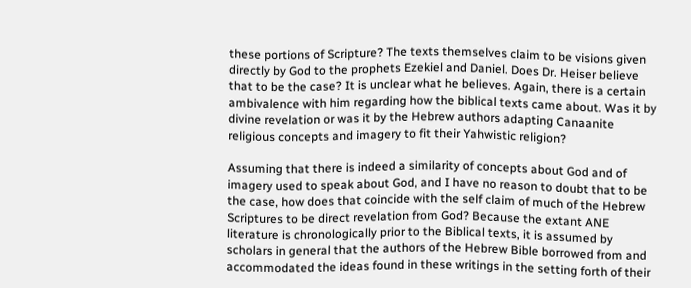these portions of Scripture? The texts themselves claim to be visions given directly by God to the prophets Ezekiel and Daniel. Does Dr. Heiser believe that to be the case? It is unclear what he believes. Again, there is a certain ambivalence with him regarding how the biblical texts came about. Was it by divine revelation or was it by the Hebrew authors adapting Canaanite religious concepts and imagery to fit their Yahwistic religion?

Assuming that there is indeed a similarity of concepts about God and of imagery used to speak about God, and I have no reason to doubt that to be the case, how does that coincide with the self claim of much of the Hebrew Scriptures to be direct revelation from God? Because the extant ANE literature is chronologically prior to the Biblical texts, it is assumed by scholars in general that the authors of the Hebrew Bible borrowed from and accommodated the ideas found in these writings in the setting forth of their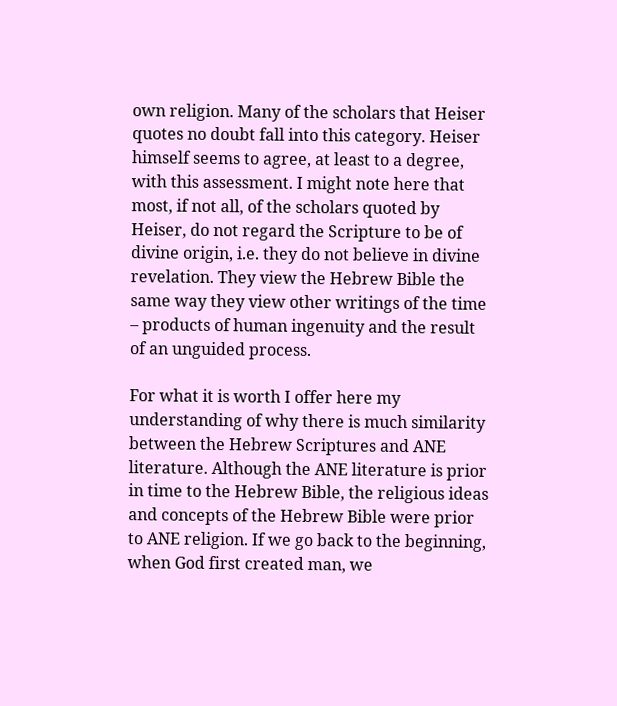own religion. Many of the scholars that Heiser quotes no doubt fall into this category. Heiser himself seems to agree, at least to a degree, with this assessment. I might note here that most, if not all, of the scholars quoted by Heiser, do not regard the Scripture to be of divine origin, i.e. they do not believe in divine revelation. They view the Hebrew Bible the same way they view other writings of the time – products of human ingenuity and the result of an unguided process.

For what it is worth I offer here my understanding of why there is much similarity between the Hebrew Scriptures and ANE literature. Although the ANE literature is prior in time to the Hebrew Bible, the religious ideas and concepts of the Hebrew Bible were prior to ANE religion. If we go back to the beginning, when God first created man, we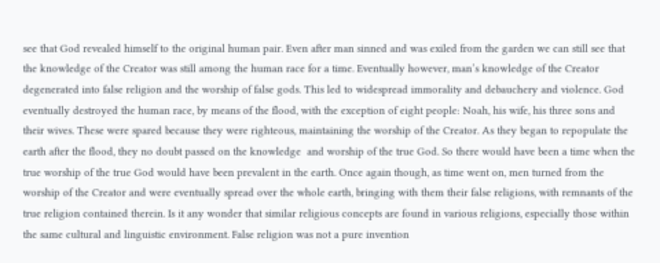see that God revealed himself to the original human pair. Even after man sinned and was exiled from the garden we can still see that the knowledge of the Creator was still among the human race for a time. Eventually however, man’s knowledge of the Creator degenerated into false religion and the worship of false gods. This led to widespread immorality and debauchery and violence. God eventually destroyed the human race, by means of the flood, with the exception of eight people: Noah, his wife, his three sons and their wives. These were spared because they were righteous, maintaining the worship of the Creator. As they began to repopulate the earth after the flood, they no doubt passed on the knowledge  and worship of the true God. So there would have been a time when the true worship of the true God would have been prevalent in the earth. Once again though, as time went on, men turned from the worship of the Creator and were eventually spread over the whole earth, bringing with them their false religions, with remnants of the true religion contained therein. Is it any wonder that similar religious concepts are found in various religions, especially those within the same cultural and linguistic environment. False religion was not a pure invention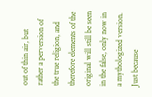out of thin air, but rather a perversion of the true religion, and therefore elements of the original will still be seen in the false, only now in a mythologized version. Just because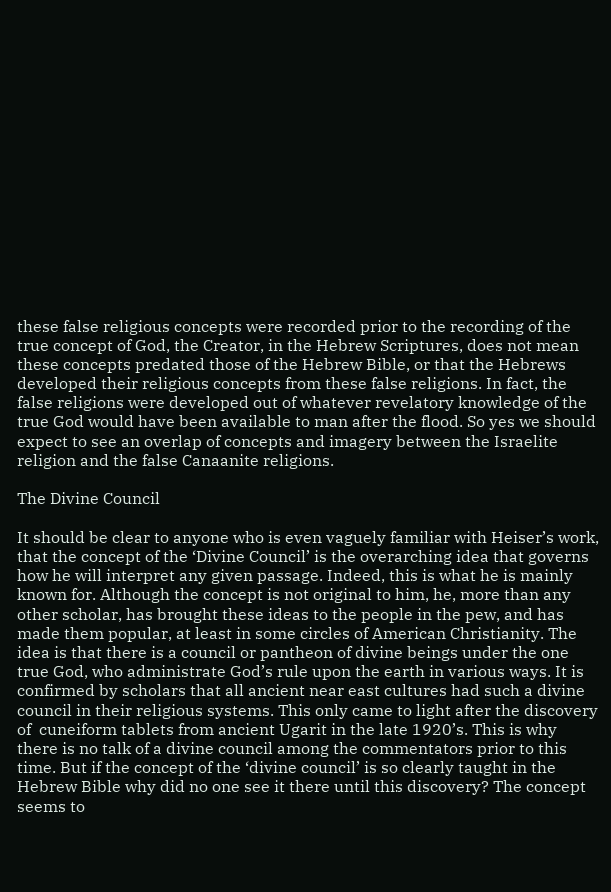these false religious concepts were recorded prior to the recording of the true concept of God, the Creator, in the Hebrew Scriptures, does not mean these concepts predated those of the Hebrew Bible, or that the Hebrews developed their religious concepts from these false religions. In fact, the false religions were developed out of whatever revelatory knowledge of the true God would have been available to man after the flood. So yes we should expect to see an overlap of concepts and imagery between the Israelite religion and the false Canaanite religions.

The Divine Council

It should be clear to anyone who is even vaguely familiar with Heiser’s work, that the concept of the ‘Divine Council’ is the overarching idea that governs how he will interpret any given passage. Indeed, this is what he is mainly known for. Although the concept is not original to him, he, more than any other scholar, has brought these ideas to the people in the pew, and has made them popular, at least in some circles of American Christianity. The idea is that there is a council or pantheon of divine beings under the one true God, who administrate God’s rule upon the earth in various ways. It is confirmed by scholars that all ancient near east cultures had such a divine council in their religious systems. This only came to light after the discovery of  cuneiform tablets from ancient Ugarit in the late 1920’s. This is why there is no talk of a divine council among the commentators prior to this time. But if the concept of the ‘divine council’ is so clearly taught in the Hebrew Bible why did no one see it there until this discovery? The concept seems to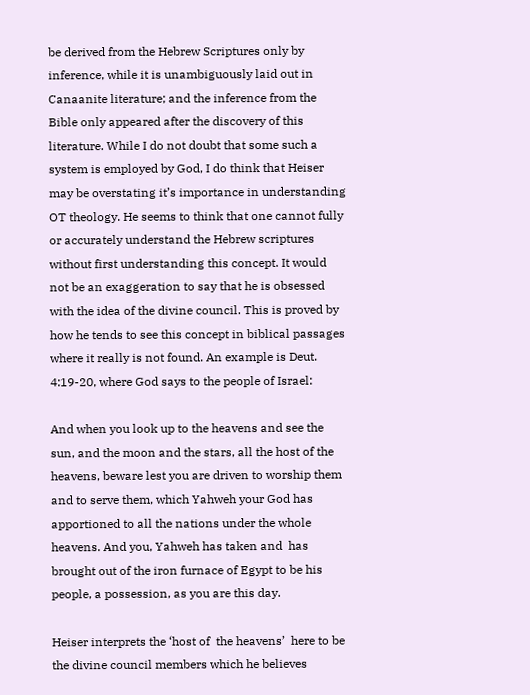be derived from the Hebrew Scriptures only by inference, while it is unambiguously laid out in Canaanite literature; and the inference from the Bible only appeared after the discovery of this literature. While I do not doubt that some such a system is employed by God, I do think that Heiser may be overstating it’s importance in understanding OT theology. He seems to think that one cannot fully or accurately understand the Hebrew scriptures without first understanding this concept. It would not be an exaggeration to say that he is obsessed with the idea of the divine council. This is proved by how he tends to see this concept in biblical passages where it really is not found. An example is Deut. 4:19-20, where God says to the people of Israel:

And when you look up to the heavens and see the sun, and the moon and the stars, all the host of the heavens, beware lest you are driven to worship them and to serve them, which Yahweh your God has apportioned to all the nations under the whole heavens. And you, Yahweh has taken and  has brought out of the iron furnace of Egypt to be his people, a possession, as you are this day.

Heiser interprets the ‘host of  the heavens’  here to be the divine council members which he believes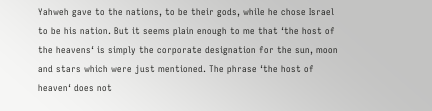Yahweh gave to the nations, to be their gods, while he chose Israel to be his nation. But it seems plain enough to me that ‘the host of the heavens‘ is simply the corporate designation for the sun, moon and stars which were just mentioned. The phrase ‘the host of heaven‘ does not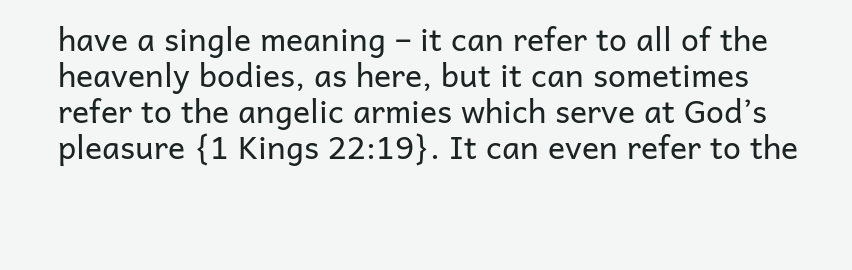have a single meaning – it can refer to all of the heavenly bodies, as here, but it can sometimes refer to the angelic armies which serve at God’s pleasure {1 Kings 22:19}. It can even refer to the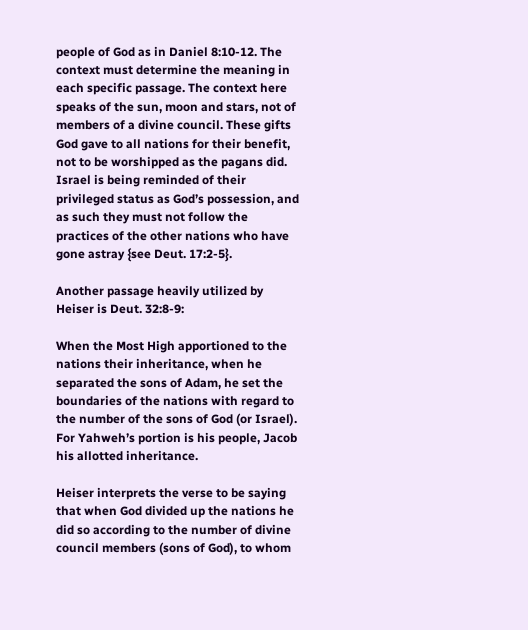people of God as in Daniel 8:10-12. The context must determine the meaning in each specific passage. The context here speaks of the sun, moon and stars, not of members of a divine council. These gifts God gave to all nations for their benefit, not to be worshipped as the pagans did. Israel is being reminded of their privileged status as God’s possession, and as such they must not follow the practices of the other nations who have gone astray {see Deut. 17:2-5}.

Another passage heavily utilized by Heiser is Deut. 32:8-9:

When the Most High apportioned to the nations their inheritance, when he separated the sons of Adam, he set the boundaries of the nations with regard to the number of the sons of God (or Israel). For Yahweh’s portion is his people, Jacob his allotted inheritance.

Heiser interprets the verse to be saying that when God divided up the nations he did so according to the number of divine council members (sons of God), to whom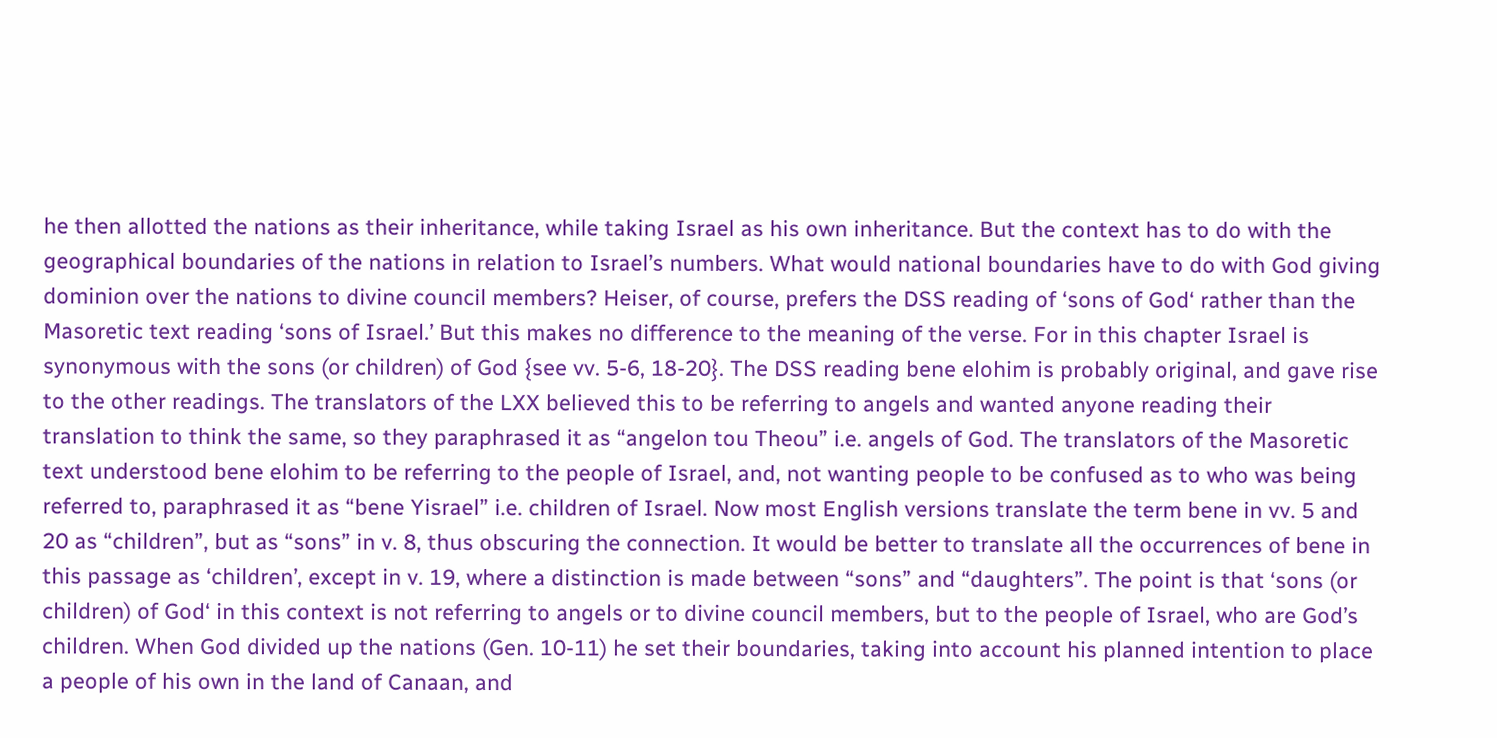he then allotted the nations as their inheritance, while taking Israel as his own inheritance. But the context has to do with the geographical boundaries of the nations in relation to Israel’s numbers. What would national boundaries have to do with God giving dominion over the nations to divine council members? Heiser, of course, prefers the DSS reading of ‘sons of God‘ rather than the Masoretic text reading ‘sons of Israel.’ But this makes no difference to the meaning of the verse. For in this chapter Israel is synonymous with the sons (or children) of God {see vv. 5-6, 18-20}. The DSS reading bene elohim is probably original, and gave rise to the other readings. The translators of the LXX believed this to be referring to angels and wanted anyone reading their translation to think the same, so they paraphrased it as “angelon tou Theou” i.e. angels of God. The translators of the Masoretic text understood bene elohim to be referring to the people of Israel, and, not wanting people to be confused as to who was being referred to, paraphrased it as “bene Yisrael” i.e. children of Israel. Now most English versions translate the term bene in vv. 5 and 20 as “children”, but as “sons” in v. 8, thus obscuring the connection. It would be better to translate all the occurrences of bene in this passage as ‘children’, except in v. 19, where a distinction is made between “sons” and “daughters”. The point is that ‘sons (or children) of God‘ in this context is not referring to angels or to divine council members, but to the people of Israel, who are God’s children. When God divided up the nations (Gen. 10-11) he set their boundaries, taking into account his planned intention to place a people of his own in the land of Canaan, and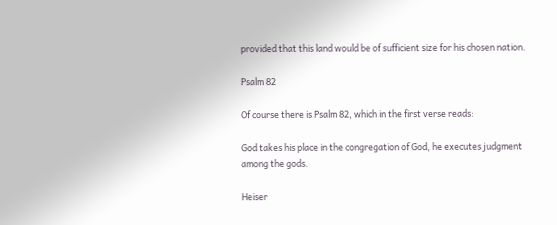provided that this land would be of sufficient size for his chosen nation.

Psalm 82

Of course there is Psalm 82, which in the first verse reads:

God takes his place in the congregation of God, he executes judgment among the gods.

Heiser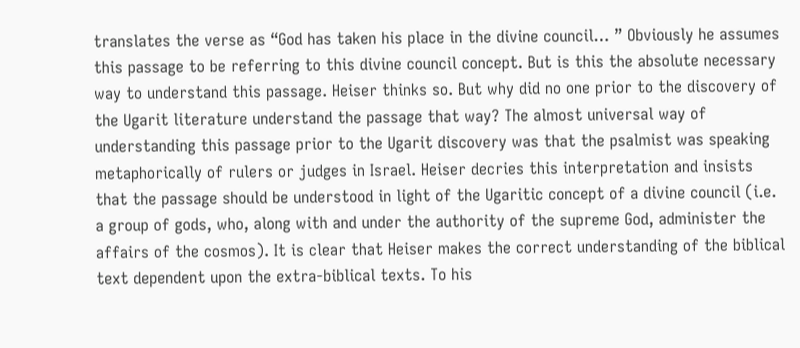translates the verse as “God has taken his place in the divine council… ” Obviously he assumes this passage to be referring to this divine council concept. But is this the absolute necessary way to understand this passage. Heiser thinks so. But why did no one prior to the discovery of the Ugarit literature understand the passage that way? The almost universal way of understanding this passage prior to the Ugarit discovery was that the psalmist was speaking metaphorically of rulers or judges in Israel. Heiser decries this interpretation and insists that the passage should be understood in light of the Ugaritic concept of a divine council (i.e. a group of gods, who, along with and under the authority of the supreme God, administer the affairs of the cosmos). It is clear that Heiser makes the correct understanding of the biblical text dependent upon the extra-biblical texts. To his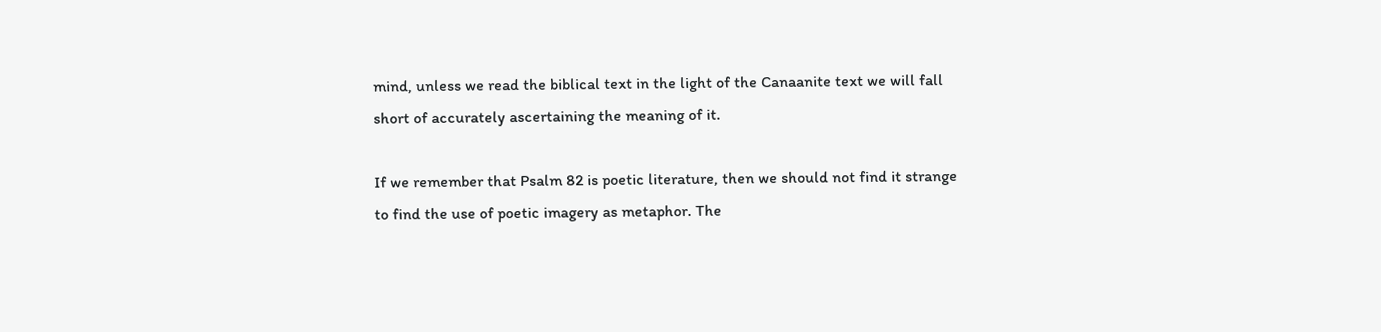mind, unless we read the biblical text in the light of the Canaanite text we will fall short of accurately ascertaining the meaning of it.

If we remember that Psalm 82 is poetic literature, then we should not find it strange to find the use of poetic imagery as metaphor. The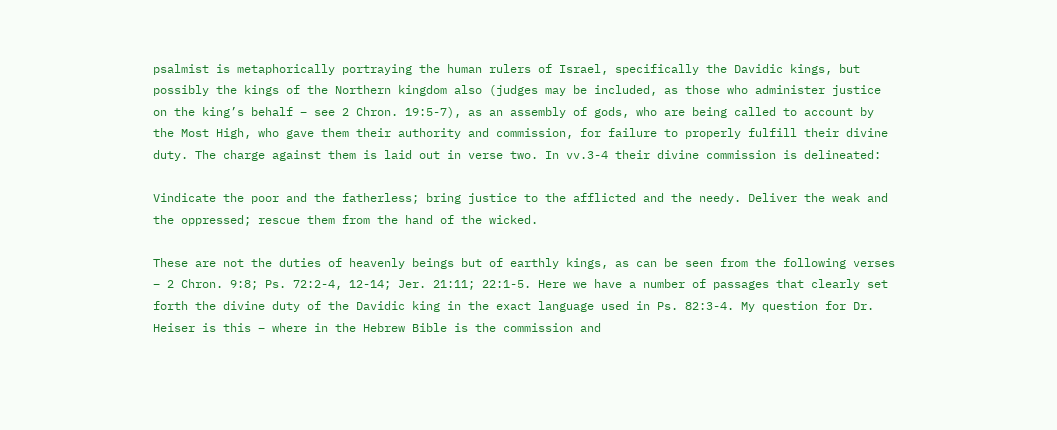psalmist is metaphorically portraying the human rulers of Israel, specifically the Davidic kings, but possibly the kings of the Northern kingdom also (judges may be included, as those who administer justice on the king’s behalf – see 2 Chron. 19:5-7), as an assembly of gods, who are being called to account by the Most High, who gave them their authority and commission, for failure to properly fulfill their divine duty. The charge against them is laid out in verse two. In vv.3-4 their divine commission is delineated:

Vindicate the poor and the fatherless; bring justice to the afflicted and the needy. Deliver the weak and the oppressed; rescue them from the hand of the wicked.

These are not the duties of heavenly beings but of earthly kings, as can be seen from the following verses – 2 Chron. 9:8; Ps. 72:2-4, 12-14; Jer. 21:11; 22:1-5. Here we have a number of passages that clearly set forth the divine duty of the Davidic king in the exact language used in Ps. 82:3-4. My question for Dr. Heiser is this – where in the Hebrew Bible is the commission and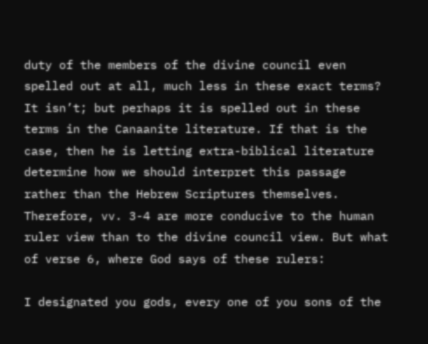duty of the members of the divine council even spelled out at all, much less in these exact terms?  It isn’t; but perhaps it is spelled out in these terms in the Canaanite literature. If that is the case, then he is letting extra-biblical literature determine how we should interpret this passage rather than the Hebrew Scriptures themselves.  Therefore, vv. 3-4 are more conducive to the human ruler view than to the divine council view. But what of verse 6, where God says of these rulers:

I designated you gods, every one of you sons of the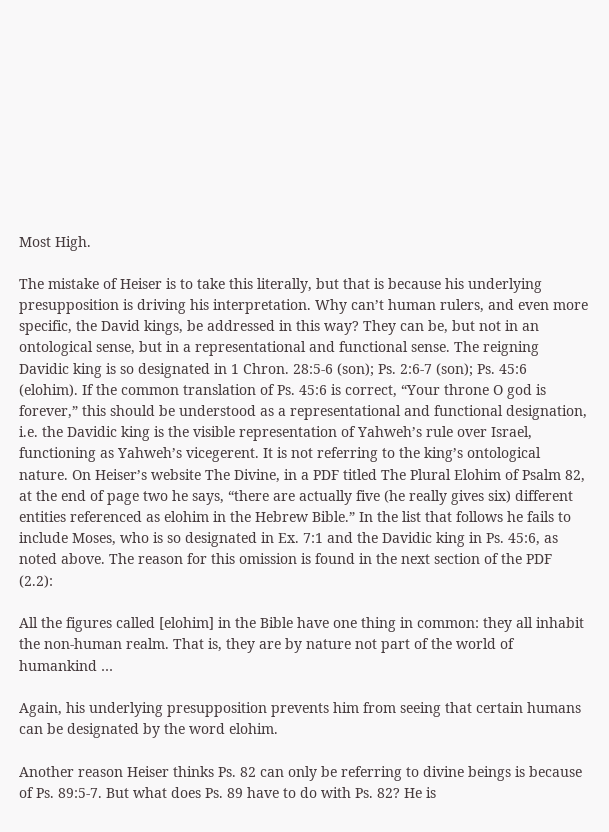Most High.

The mistake of Heiser is to take this literally, but that is because his underlying presupposition is driving his interpretation. Why can’t human rulers, and even more specific, the David kings, be addressed in this way? They can be, but not in an ontological sense, but in a representational and functional sense. The reigning Davidic king is so designated in 1 Chron. 28:5-6 (son); Ps. 2:6-7 (son); Ps. 45:6 (elohim). If the common translation of Ps. 45:6 is correct, “Your throne O god is forever,” this should be understood as a representational and functional designation, i.e. the Davidic king is the visible representation of Yahweh’s rule over Israel, functioning as Yahweh’s vicegerent. It is not referring to the king’s ontological nature. On Heiser’s website The Divine, in a PDF titled The Plural Elohim of Psalm 82, at the end of page two he says, “there are actually five (he really gives six) different entities referenced as elohim in the Hebrew Bible.” In the list that follows he fails to include Moses, who is so designated in Ex. 7:1 and the Davidic king in Ps. 45:6, as noted above. The reason for this omission is found in the next section of the PDF (2.2):

All the figures called [elohim] in the Bible have one thing in common: they all inhabit the non-human realm. That is, they are by nature not part of the world of humankind …

Again, his underlying presupposition prevents him from seeing that certain humans can be designated by the word elohim.

Another reason Heiser thinks Ps. 82 can only be referring to divine beings is because of Ps. 89:5-7. But what does Ps. 89 have to do with Ps. 82? He is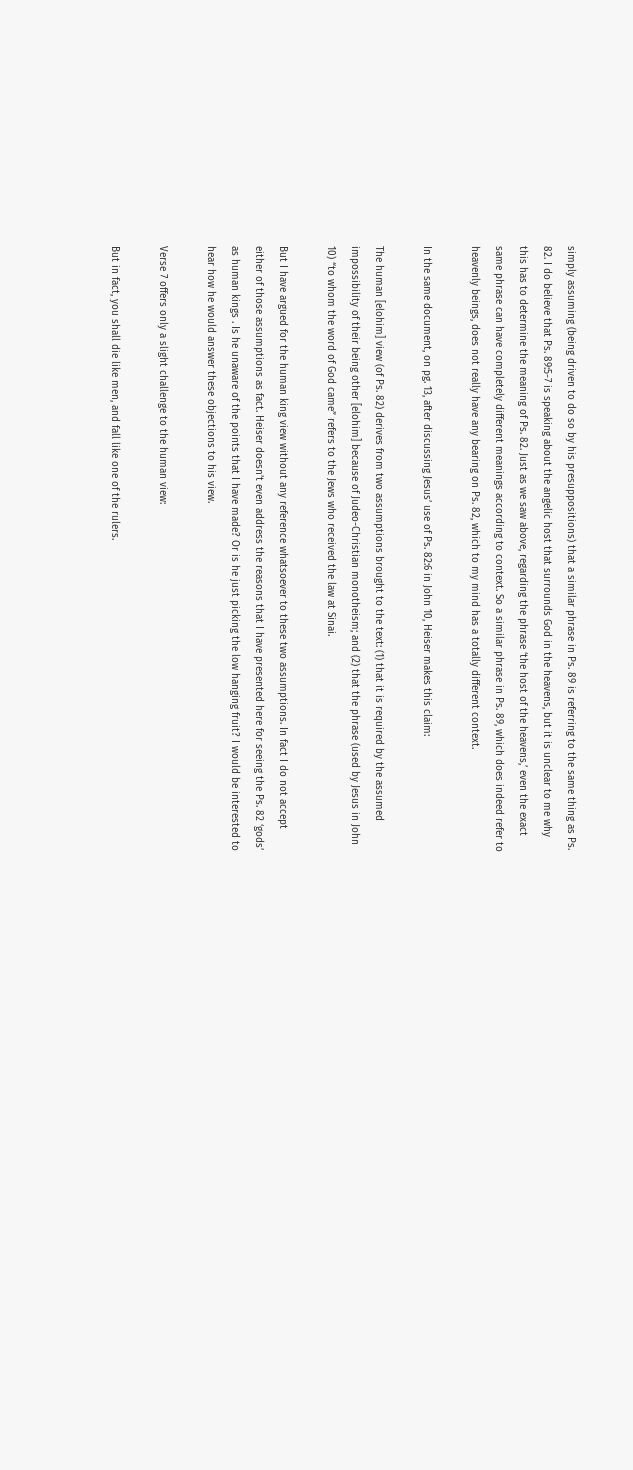simply assuming (being driven to do so by his presuppositions) that a similar phrase in Ps. 89 is referring to the same thing as Ps. 82. I do believe that Ps. 89:5-7 is speaking about the angelic host that surrounds God in the heavens, but it is unclear to me why this has to determine the meaning of Ps. 82. Just as we saw above, regarding the phrase ‘the host of the heavens,’ even the exact same phrase can have completely different meanings according to context. So a similar phrase in Ps. 89, which does indeed refer to heavenly beings, does not really have any bearing on Ps. 82, which to my mind has a totally different context.

In the same document, on pg. 13, after discussing Jesus’ use of Ps. 82:6 in John 10, Heiser makes this claim:

The human [elohim] view (of Ps. 82) derives from two assumptions brought to the text: (1) that it is required by the assumed impossibility of their being other [elohim] because of Judeo-Christian monotheism; and (2) that the phrase (used by Jesus in John 10) “to whom the word of God came” refers to the Jews who received the law at Sinai.

But I have argued for the human king view without any reference whatsoever to these two assumptions. In fact I do not accept either of those assumptions as fact. Heiser doesn’t even address the reasons that I have presented here for seeing the Ps. 82 ‘gods’ as human kings . Is he unaware of the points that I have made? Or is he just picking the low hanging fruit? I would be interested to hear how he would answer these objections to his view.

Verse 7 offers only a slight challenge to the human view:

But in fact, you shall die like men, and fall like one of the rulers.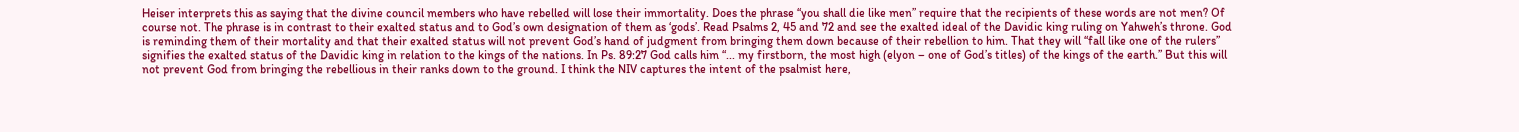Heiser interprets this as saying that the divine council members who have rebelled will lose their immortality. Does the phrase “you shall die like men” require that the recipients of these words are not men? Of course not. The phrase is in contrast to their exalted status and to God’s own designation of them as ‘gods’. Read Psalms 2, 45 and 72 and see the exalted ideal of the Davidic king ruling on Yahweh’s throne. God is reminding them of their mortality and that their exalted status will not prevent God’s hand of judgment from bringing them down because of their rebellion to him. That they will “fall like one of the rulers” signifies the exalted status of the Davidic king in relation to the kings of the nations. In Ps. 89:27 God calls him “... my firstborn, the most high (elyon – one of God’s titles) of the kings of the earth.” But this will not prevent God from bringing the rebellious in their ranks down to the ground. I think the NIV captures the intent of the psalmist here,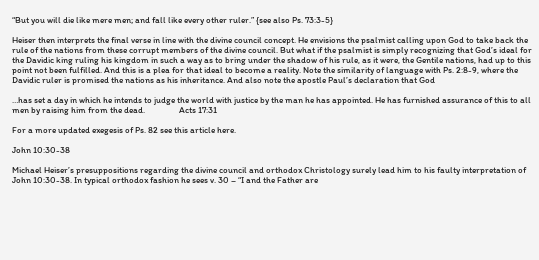“But you will die like mere men; and fall like every other ruler.” {see also Ps. 73:3-5}

Heiser then interprets the final verse in line with the divine council concept. He envisions the psalmist calling upon God to take back the rule of the nations from these corrupt members of the divine council. But what if the psalmist is simply recognizing that God’s ideal for the Davidic king ruling his kingdom in such a way as to bring under the shadow of his rule, as it were, the Gentile nations, had up to this point not been fulfilled. And this is a plea for that ideal to become a reality. Note the similarity of language with Ps. 2:8-9, where the Davidic ruler is promised the nations as his inheritance. And also note the apostle Paul’s declaration that God

…has set a day in which he intends to judge the world with justice by the man he has appointed. He has furnished assurance of this to all men by raising him from the dead.                 Acts 17:31

For a more updated exegesis of Ps. 82 see this article here.

John 10:30-38

Michael Heiser’s presuppositions regarding the divine council and orthodox Christology surely lead him to his faulty interpretation of John 10:30-38. In typical orthodox fashion he sees v. 30 – “I and the Father are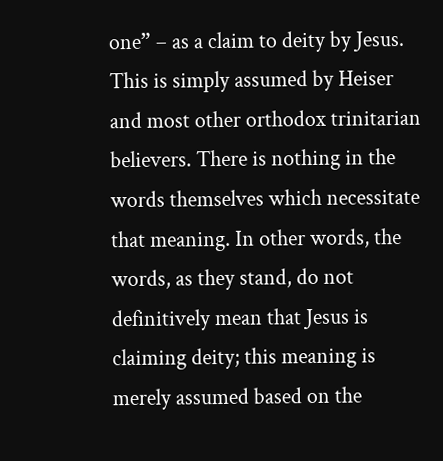one” – as a claim to deity by Jesus. This is simply assumed by Heiser and most other orthodox trinitarian believers. There is nothing in the words themselves which necessitate that meaning. In other words, the words, as they stand, do not definitively mean that Jesus is claiming deity; this meaning is merely assumed based on the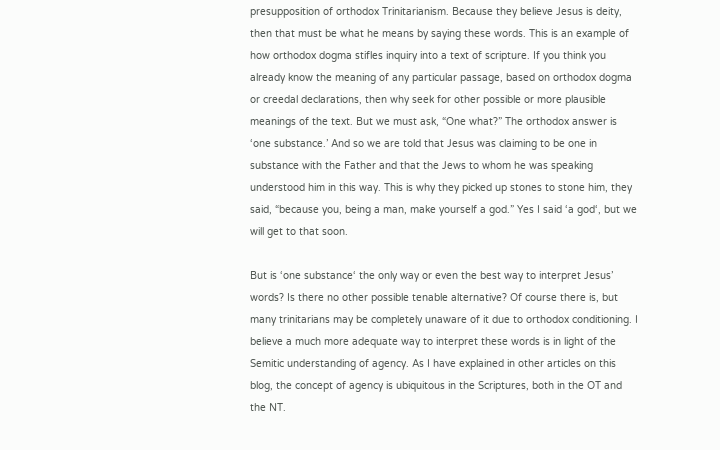presupposition of orthodox Trinitarianism. Because they believe Jesus is deity, then that must be what he means by saying these words. This is an example of how orthodox dogma stifles inquiry into a text of scripture. If you think you already know the meaning of any particular passage, based on orthodox dogma or creedal declarations, then why seek for other possible or more plausible meanings of the text. But we must ask, “One what?” The orthodox answer is ‘one substance.’ And so we are told that Jesus was claiming to be one in substance with the Father and that the Jews to whom he was speaking understood him in this way. This is why they picked up stones to stone him, they said, “because you, being a man, make yourself a god.” Yes I said ‘a god‘, but we will get to that soon.

But is ‘one substance‘ the only way or even the best way to interpret Jesus’ words? Is there no other possible tenable alternative? Of course there is, but many trinitarians may be completely unaware of it due to orthodox conditioning. I believe a much more adequate way to interpret these words is in light of the Semitic understanding of agency. As I have explained in other articles on this blog, the concept of agency is ubiquitous in the Scriptures, both in the OT and the NT.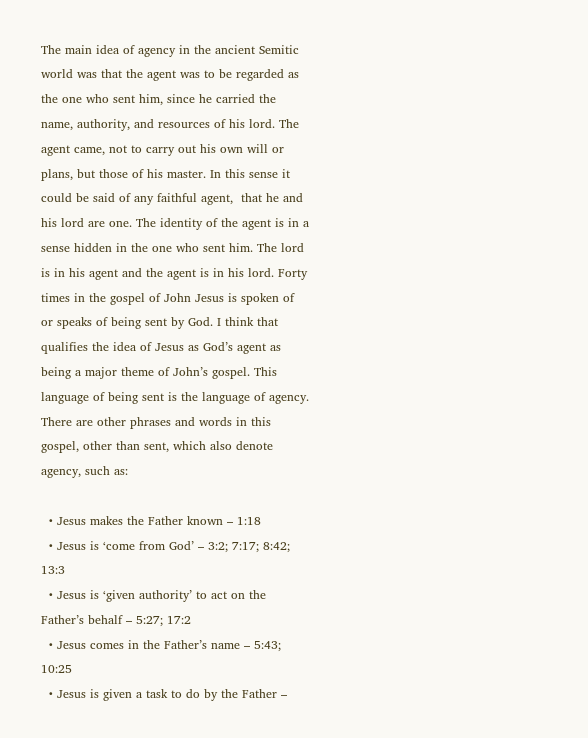The main idea of agency in the ancient Semitic world was that the agent was to be regarded as the one who sent him, since he carried the name, authority, and resources of his lord. The agent came, not to carry out his own will or plans, but those of his master. In this sense it could be said of any faithful agent,  that he and his lord are one. The identity of the agent is in a sense hidden in the one who sent him. The lord is in his agent and the agent is in his lord. Forty times in the gospel of John Jesus is spoken of or speaks of being sent by God. I think that qualifies the idea of Jesus as God’s agent as being a major theme of John’s gospel. This language of being sent is the language of agency. There are other phrases and words in this gospel, other than sent, which also denote agency, such as:

  • Jesus makes the Father known – 1:18
  • Jesus is ‘come from God’ – 3:2; 7:17; 8:42; 13:3
  • Jesus is ‘given authority’ to act on the Father’s behalf – 5:27; 17:2
  • Jesus comes in the Father’s name – 5:43; 10:25
  • Jesus is given a task to do by the Father –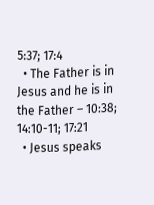5:37; 17:4
  • The Father is in Jesus and he is in the Father – 10:38; 14:10-11; 17:21
  • Jesus speaks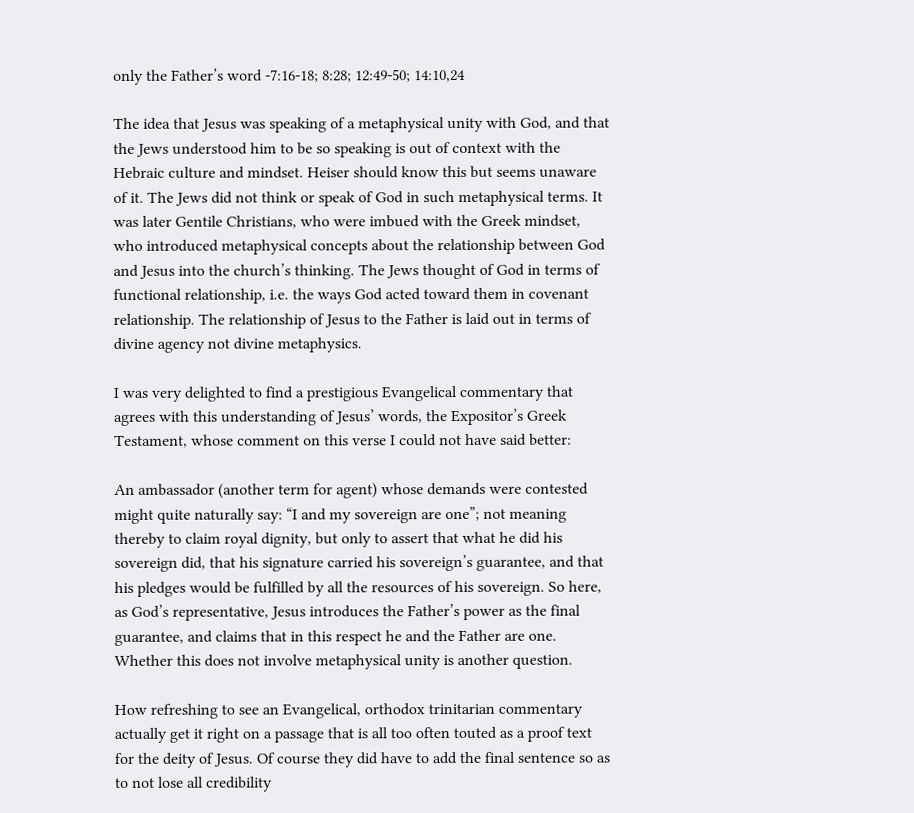only the Father’s word -7:16-18; 8:28; 12:49-50; 14:10,24

The idea that Jesus was speaking of a metaphysical unity with God, and that the Jews understood him to be so speaking is out of context with the Hebraic culture and mindset. Heiser should know this but seems unaware of it. The Jews did not think or speak of God in such metaphysical terms. It was later Gentile Christians, who were imbued with the Greek mindset, who introduced metaphysical concepts about the relationship between God and Jesus into the church’s thinking. The Jews thought of God in terms of functional relationship, i.e. the ways God acted toward them in covenant relationship. The relationship of Jesus to the Father is laid out in terms of divine agency not divine metaphysics.

I was very delighted to find a prestigious Evangelical commentary that agrees with this understanding of Jesus’ words, the Expositor’s Greek Testament, whose comment on this verse I could not have said better:

An ambassador (another term for agent) whose demands were contested might quite naturally say: “I and my sovereign are one”; not meaning thereby to claim royal dignity, but only to assert that what he did his sovereign did, that his signature carried his sovereign’s guarantee, and that his pledges would be fulfilled by all the resources of his sovereign. So here, as God’s representative, Jesus introduces the Father’s power as the final guarantee, and claims that in this respect he and the Father are one. Whether this does not involve metaphysical unity is another question.

How refreshing to see an Evangelical, orthodox trinitarian commentary actually get it right on a passage that is all too often touted as a proof text for the deity of Jesus. Of course they did have to add the final sentence so as to not lose all credibility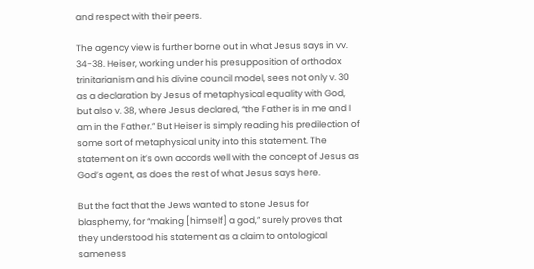and respect with their peers.

The agency view is further borne out in what Jesus says in vv. 34-38. Heiser, working under his presupposition of orthodox trinitarianism and his divine council model, sees not only v. 30 as a declaration by Jesus of metaphysical equality with God, but also v. 38, where Jesus declared, “the Father is in me and I am in the Father.” But Heiser is simply reading his predilection of some sort of metaphysical unity into this statement. The statement on it’s own accords well with the concept of Jesus as God’s agent, as does the rest of what Jesus says here.

But the fact that the Jews wanted to stone Jesus for blasphemy, for “making [himself] a god,” surely proves that they understood his statement as a claim to ontological sameness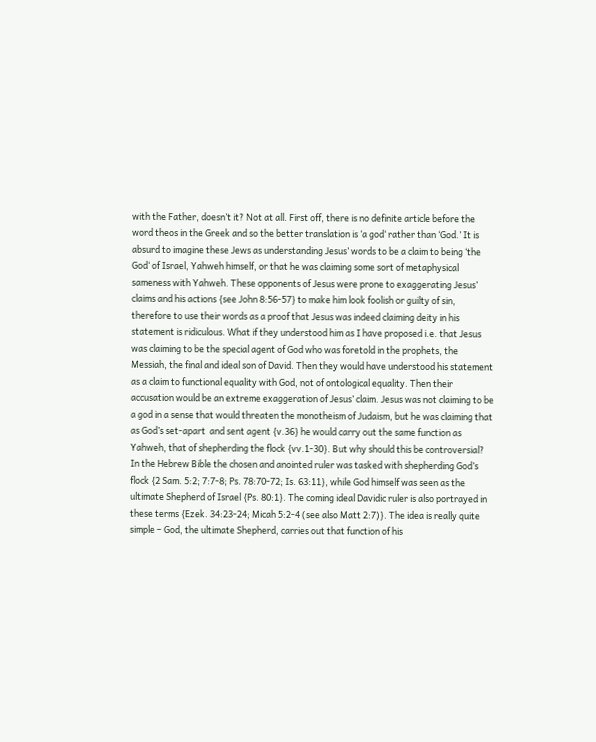with the Father, doesn’t it? Not at all. First off, there is no definite article before the word theos in the Greek and so the better translation is ‘a god‘ rather than ‘God.’ It is absurd to imagine these Jews as understanding Jesus’ words to be a claim to being ‘the God‘ of Israel, Yahweh himself, or that he was claiming some sort of metaphysical sameness with Yahweh. These opponents of Jesus were prone to exaggerating Jesus’ claims and his actions {see John 8:56-57} to make him look foolish or guilty of sin, therefore to use their words as a proof that Jesus was indeed claiming deity in his statement is ridiculous. What if they understood him as I have proposed i.e. that Jesus was claiming to be the special agent of God who was foretold in the prophets, the Messiah, the final and ideal son of David. Then they would have understood his statement as a claim to functional equality with God, not of ontological equality. Then their accusation would be an extreme exaggeration of Jesus’ claim. Jesus was not claiming to be a god in a sense that would threaten the monotheism of Judaism, but he was claiming that as God’s set-apart  and sent agent {v.36} he would carry out the same function as Yahweh, that of shepherding the flock {vv.1-30}. But why should this be controversial? In the Hebrew Bible the chosen and anointed ruler was tasked with shepherding God’s flock {2 Sam. 5:2; 7:7-8; Ps. 78:70-72; Is. 63:11}, while God himself was seen as the ultimate Shepherd of Israel {Ps. 80:1}. The coming ideal Davidic ruler is also portrayed in these terms {Ezek. 34:23-24; Micah 5:2-4 (see also Matt 2:7)}. The idea is really quite simple – God, the ultimate Shepherd, carries out that function of his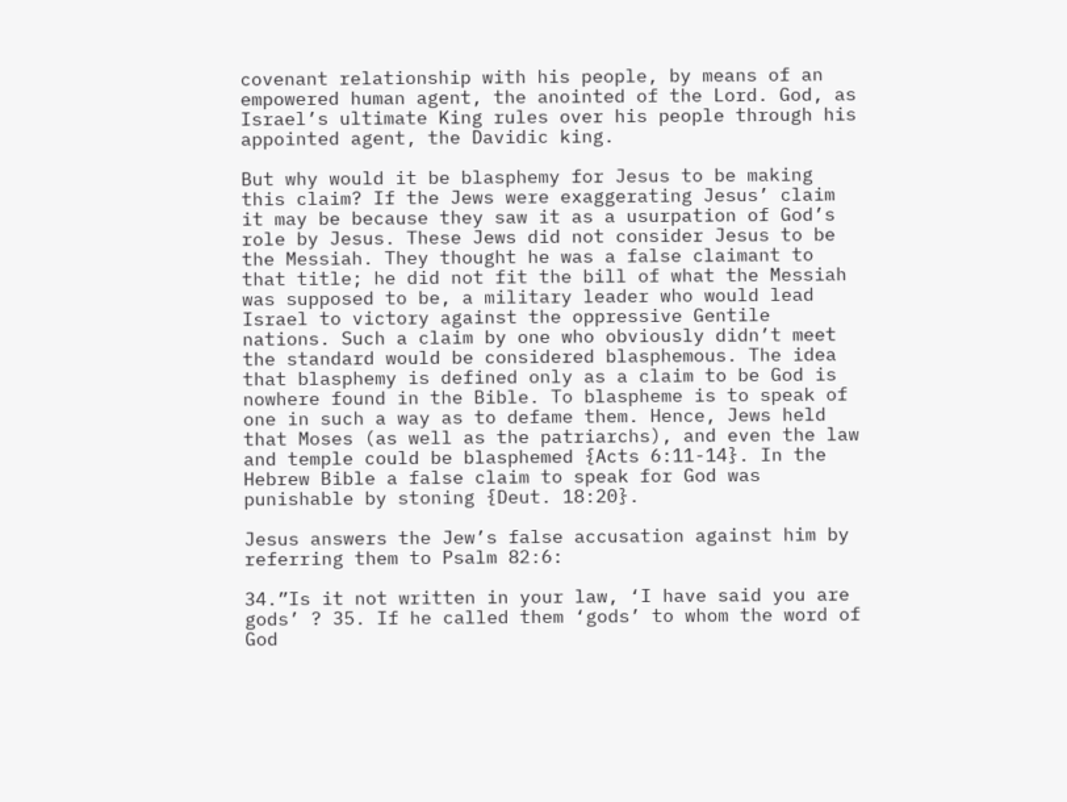covenant relationship with his people, by means of an empowered human agent, the anointed of the Lord. God, as Israel’s ultimate King rules over his people through his appointed agent, the Davidic king.

But why would it be blasphemy for Jesus to be making this claim? If the Jews were exaggerating Jesus’ claim it may be because they saw it as a usurpation of God’s role by Jesus. These Jews did not consider Jesus to be the Messiah. They thought he was a false claimant to that title; he did not fit the bill of what the Messiah was supposed to be, a military leader who would lead Israel to victory against the oppressive Gentile nations. Such a claim by one who obviously didn’t meet the standard would be considered blasphemous. The idea that blasphemy is defined only as a claim to be God is nowhere found in the Bible. To blaspheme is to speak of one in such a way as to defame them. Hence, Jews held that Moses (as well as the patriarchs), and even the law and temple could be blasphemed {Acts 6:11-14}. In the Hebrew Bible a false claim to speak for God was punishable by stoning {Deut. 18:20}.

Jesus answers the Jew’s false accusation against him by referring them to Psalm 82:6:

34.”Is it not written in your law, ‘I have said you are gods’ ? 35. If he called them ‘gods’ to whom the word of God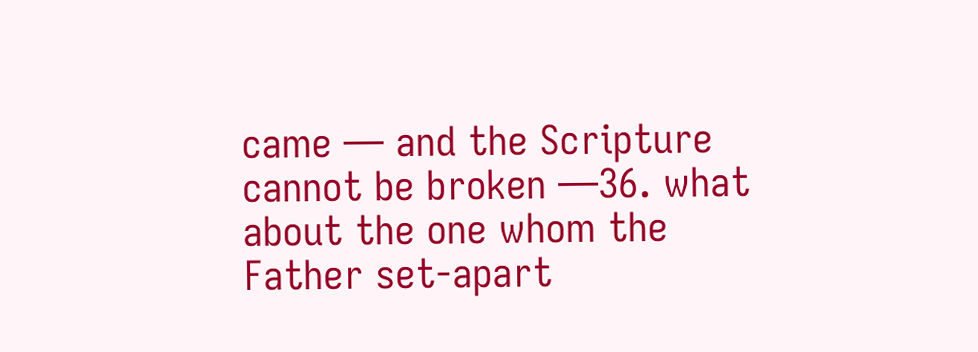came — and the Scripture cannot be broken —36. what about the one whom the Father set-apart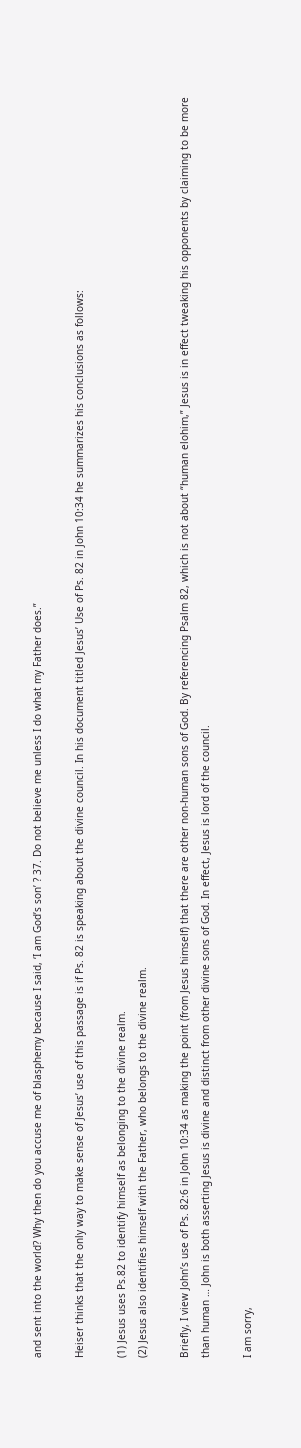and sent into the world? Why then do you accuse me of blasphemy because I said, ‘I am God’s son’ ? 37. Do not believe me unless I do what my Father does.”

Heiser thinks that the only way to make sense of Jesus’ use of this passage is if Ps. 82 is speaking about the divine council. In his document titled Jesus’ Use of Ps. 82 in John 10:34 he summarizes his conclusions as follows:

(1) Jesus uses Ps.82 to identify himself as belonging to the divine realm.
(2) Jesus also identifies himself with the Father, who belongs to the divine realm.

Briefly, I view John’s use of Ps. 82:6 in John 10:34 as making the point (from Jesus himself) that there are other non-human sons of God. By referencing Psalm 82, which is not about “human elohim,” Jesus is in effect tweaking his opponents by claiming to be more than human … John is both asserting Jesus is divine and distinct from other divine sons of God. In effect, Jesus is lord of the council.

I am sorry,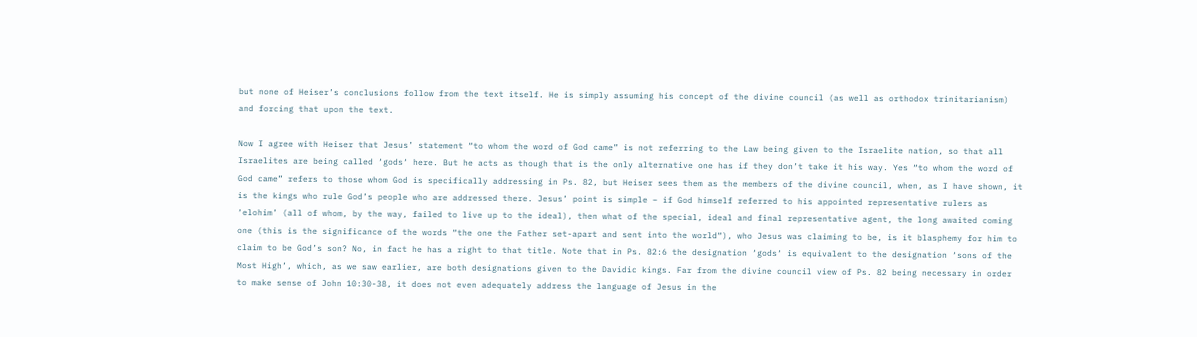but none of Heiser’s conclusions follow from the text itself. He is simply assuming his concept of the divine council (as well as orthodox trinitarianism) and forcing that upon the text.

Now I agree with Heiser that Jesus’ statement “to whom the word of God came” is not referring to the Law being given to the Israelite nation, so that all Israelites are being called ‘gods‘ here. But he acts as though that is the only alternative one has if they don’t take it his way. Yes “to whom the word of God came” refers to those whom God is specifically addressing in Ps. 82, but Heiser sees them as the members of the divine council, when, as I have shown, it is the kings who rule God’s people who are addressed there. Jesus’ point is simple – if God himself referred to his appointed representative rulers as ‘elohim’ (all of whom, by the way, failed to live up to the ideal), then what of the special, ideal and final representative agent, the long awaited coming one (this is the significance of the words “the one the Father set-apart and sent into the world“), who Jesus was claiming to be, is it blasphemy for him to claim to be God’s son? No, in fact he has a right to that title. Note that in Ps. 82:6 the designation ‘gods‘ is equivalent to the designation ‘sons of the Most High’, which, as we saw earlier, are both designations given to the Davidic kings. Far from the divine council view of Ps. 82 being necessary in order to make sense of John 10:30-38, it does not even adequately address the language of Jesus in the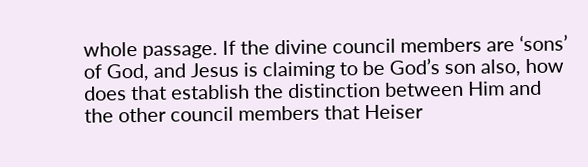whole passage. If the divine council members are ‘sons’ of God, and Jesus is claiming to be God’s son also, how does that establish the distinction between Him and the other council members that Heiser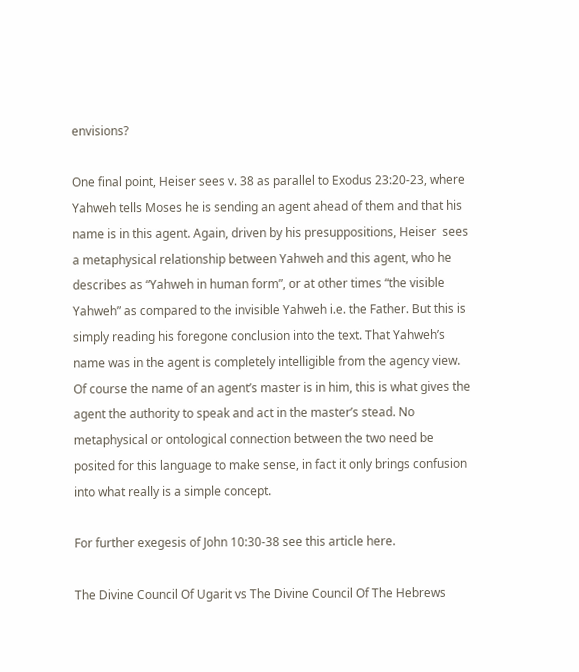envisions?

One final point, Heiser sees v. 38 as parallel to Exodus 23:20-23, where Yahweh tells Moses he is sending an agent ahead of them and that his name is in this agent. Again, driven by his presuppositions, Heiser  sees a metaphysical relationship between Yahweh and this agent, who he describes as “Yahweh in human form”, or at other times “the visible Yahweh” as compared to the invisible Yahweh i.e. the Father. But this is simply reading his foregone conclusion into the text. That Yahweh’s name was in the agent is completely intelligible from the agency view. Of course the name of an agent’s master is in him, this is what gives the agent the authority to speak and act in the master’s stead. No metaphysical or ontological connection between the two need be posited for this language to make sense, in fact it only brings confusion into what really is a simple concept.

For further exegesis of John 10:30-38 see this article here.

The Divine Council Of Ugarit vs The Divine Council Of The Hebrews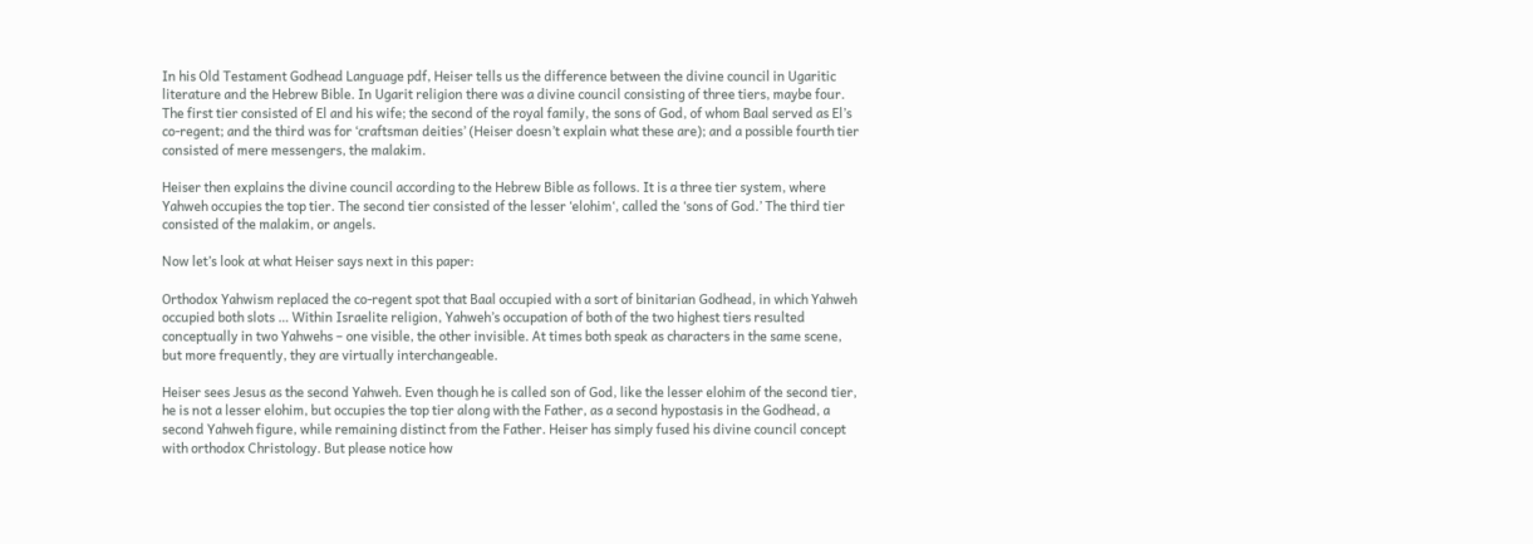In his Old Testament Godhead Language pdf, Heiser tells us the difference between the divine council in Ugaritic literature and the Hebrew Bible. In Ugarit religion there was a divine council consisting of three tiers, maybe four. The first tier consisted of El and his wife; the second of the royal family, the sons of God, of whom Baal served as El’s co-regent; and the third was for ‘craftsman deities’ (Heiser doesn’t explain what these are); and a possible fourth tier consisted of mere messengers, the malakim.

Heiser then explains the divine council according to the Hebrew Bible as follows. It is a three tier system, where Yahweh occupies the top tier. The second tier consisted of the lesser ‘elohim‘, called the ‘sons of God.’ The third tier consisted of the malakim, or angels.

Now let’s look at what Heiser says next in this paper:

Orthodox Yahwism replaced the co-regent spot that Baal occupied with a sort of binitarian Godhead, in which Yahweh occupied both slots … Within Israelite religion, Yahweh’s occupation of both of the two highest tiers resulted conceptually in two Yahwehs – one visible, the other invisible. At times both speak as characters in the same scene, but more frequently, they are virtually interchangeable.

Heiser sees Jesus as the second Yahweh. Even though he is called son of God, like the lesser elohim of the second tier, he is not a lesser elohim, but occupies the top tier along with the Father, as a second hypostasis in the Godhead, a second Yahweh figure, while remaining distinct from the Father. Heiser has simply fused his divine council concept with orthodox Christology. But please notice how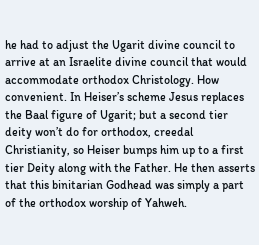he had to adjust the Ugarit divine council to arrive at an Israelite divine council that would accommodate orthodox Christology. How convenient. In Heiser’s scheme Jesus replaces the Baal figure of Ugarit; but a second tier deity won’t do for orthodox, creedal Christianity, so Heiser bumps him up to a first tier Deity along with the Father. He then asserts that this binitarian Godhead was simply a part of the orthodox worship of Yahweh.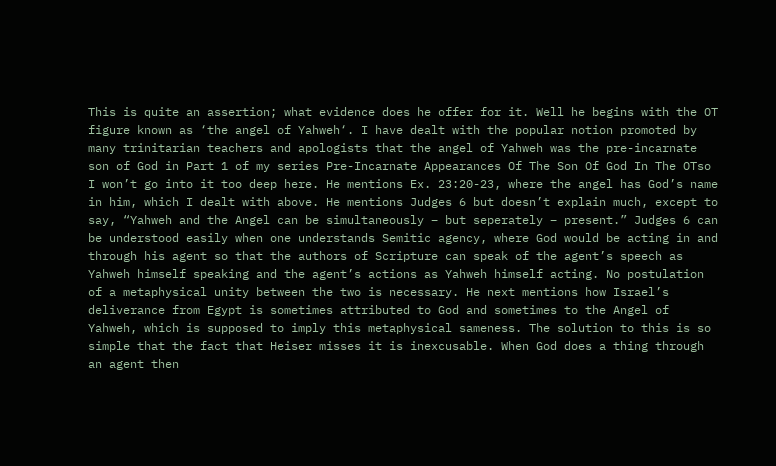This is quite an assertion; what evidence does he offer for it. Well he begins with the OT figure known as ‘the angel of Yahweh‘. I have dealt with the popular notion promoted by many trinitarian teachers and apologists that the angel of Yahweh was the pre-incarnate son of God in Part 1 of my series Pre-Incarnate Appearances Of The Son Of God In The OTso I won’t go into it too deep here. He mentions Ex. 23:20-23, where the angel has God’s name in him, which I dealt with above. He mentions Judges 6 but doesn’t explain much, except to say, “Yahweh and the Angel can be simultaneously – but seperately – present.” Judges 6 can be understood easily when one understands Semitic agency, where God would be acting in and through his agent so that the authors of Scripture can speak of the agent’s speech as Yahweh himself speaking and the agent’s actions as Yahweh himself acting. No postulation of a metaphysical unity between the two is necessary. He next mentions how Israel’s deliverance from Egypt is sometimes attributed to God and sometimes to the Angel of Yahweh, which is supposed to imply this metaphysical sameness. The solution to this is so simple that the fact that Heiser misses it is inexcusable. When God does a thing through an agent then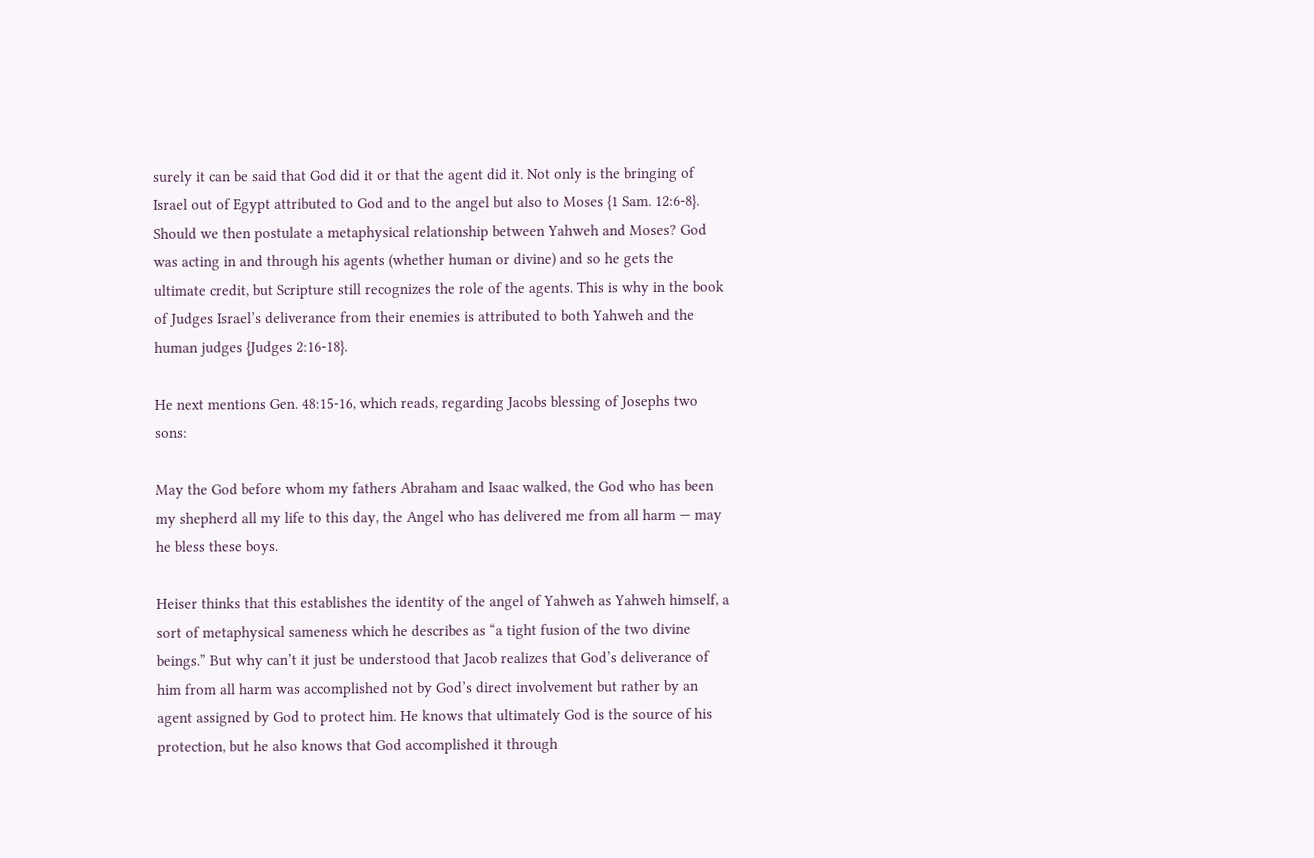surely it can be said that God did it or that the agent did it. Not only is the bringing of Israel out of Egypt attributed to God and to the angel but also to Moses {1 Sam. 12:6-8}. Should we then postulate a metaphysical relationship between Yahweh and Moses? God was acting in and through his agents (whether human or divine) and so he gets the ultimate credit, but Scripture still recognizes the role of the agents. This is why in the book of Judges Israel’s deliverance from their enemies is attributed to both Yahweh and the human judges {Judges 2:16-18}.

He next mentions Gen. 48:15-16, which reads, regarding Jacobs blessing of Josephs two sons:

May the God before whom my fathers Abraham and Isaac walked, the God who has been my shepherd all my life to this day, the Angel who has delivered me from all harm — may he bless these boys.

Heiser thinks that this establishes the identity of the angel of Yahweh as Yahweh himself, a sort of metaphysical sameness which he describes as “a tight fusion of the two divine beings.” But why can’t it just be understood that Jacob realizes that God’s deliverance of him from all harm was accomplished not by God’s direct involvement but rather by an agent assigned by God to protect him. He knows that ultimately God is the source of his protection, but he also knows that God accomplished it through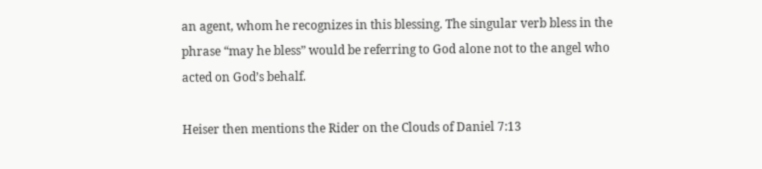an agent, whom he recognizes in this blessing. The singular verb bless in the phrase “may he bless” would be referring to God alone not to the angel who acted on God’s behalf.

Heiser then mentions the Rider on the Clouds of Daniel 7:13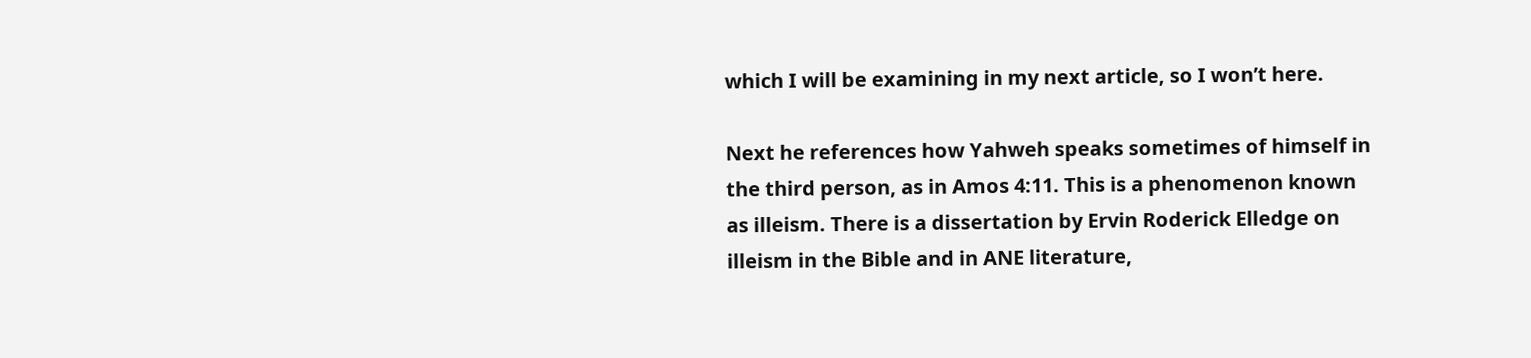which I will be examining in my next article, so I won’t here.

Next he references how Yahweh speaks sometimes of himself in the third person, as in Amos 4:11. This is a phenomenon known as illeism. There is a dissertation by Ervin Roderick Elledge on illeism in the Bible and in ANE literature,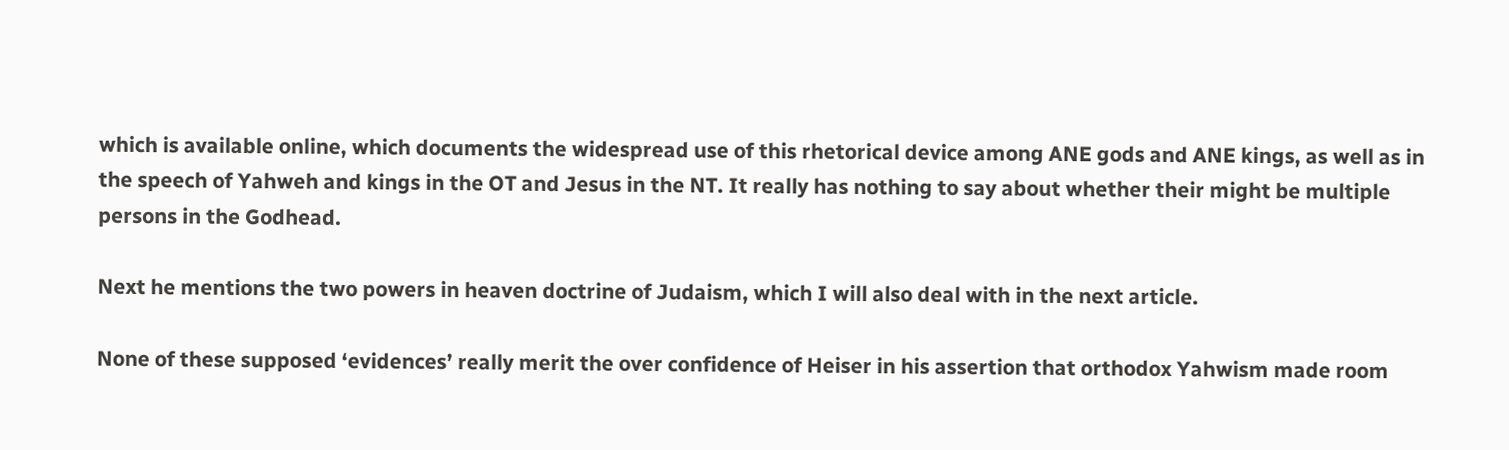which is available online, which documents the widespread use of this rhetorical device among ANE gods and ANE kings, as well as in the speech of Yahweh and kings in the OT and Jesus in the NT. It really has nothing to say about whether their might be multiple persons in the Godhead.

Next he mentions the two powers in heaven doctrine of Judaism, which I will also deal with in the next article.

None of these supposed ‘evidences’ really merit the over confidence of Heiser in his assertion that orthodox Yahwism made room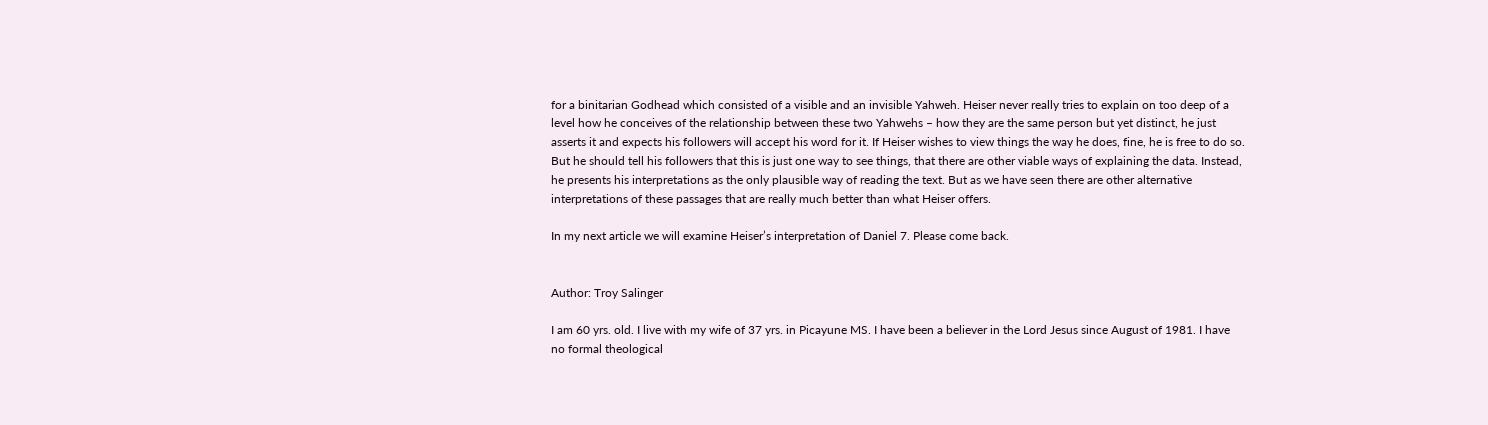for a binitarian Godhead which consisted of a visible and an invisible Yahweh. Heiser never really tries to explain on too deep of a level how he conceives of the relationship between these two Yahwehs – how they are the same person but yet distinct, he just asserts it and expects his followers will accept his word for it. If Heiser wishes to view things the way he does, fine, he is free to do so. But he should tell his followers that this is just one way to see things, that there are other viable ways of explaining the data. Instead, he presents his interpretations as the only plausible way of reading the text. But as we have seen there are other alternative interpretations of these passages that are really much better than what Heiser offers.

In my next article we will examine Heiser’s interpretation of Daniel 7. Please come back.


Author: Troy Salinger

I am 60 yrs. old. I live with my wife of 37 yrs. in Picayune MS. I have been a believer in the Lord Jesus since August of 1981. I have no formal theological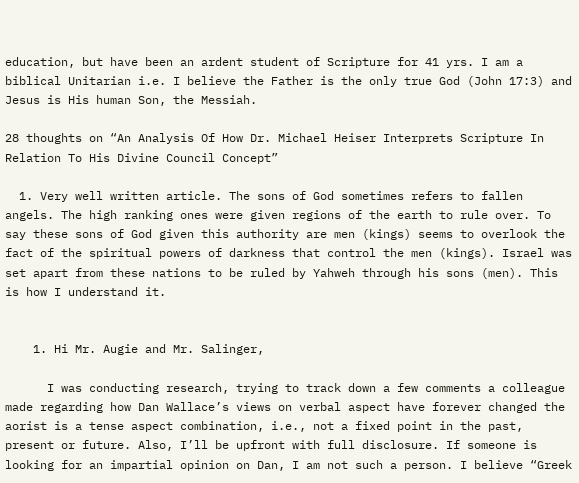education, but have been an ardent student of Scripture for 41 yrs. I am a biblical Unitarian i.e. I believe the Father is the only true God (John 17:3) and Jesus is His human Son, the Messiah.

28 thoughts on “An Analysis Of How Dr. Michael Heiser Interprets Scripture In Relation To His Divine Council Concept”

  1. Very well written article. The sons of God sometimes refers to fallen angels. The high ranking ones were given regions of the earth to rule over. To say these sons of God given this authority are men (kings) seems to overlook the fact of the spiritual powers of darkness that control the men (kings). Israel was set apart from these nations to be ruled by Yahweh through his sons (men). This is how I understand it.


    1. Hi Mr. Augie and Mr. Salinger,

      I was conducting research, trying to track down a few comments a colleague made regarding how Dan Wallace’s views on verbal aspect have forever changed the aorist is a tense aspect combination, i.e., not a fixed point in the past, present or future. Also, I’ll be upfront with full disclosure. If someone is looking for an impartial opinion on Dan, I am not such a person. I believe “Greek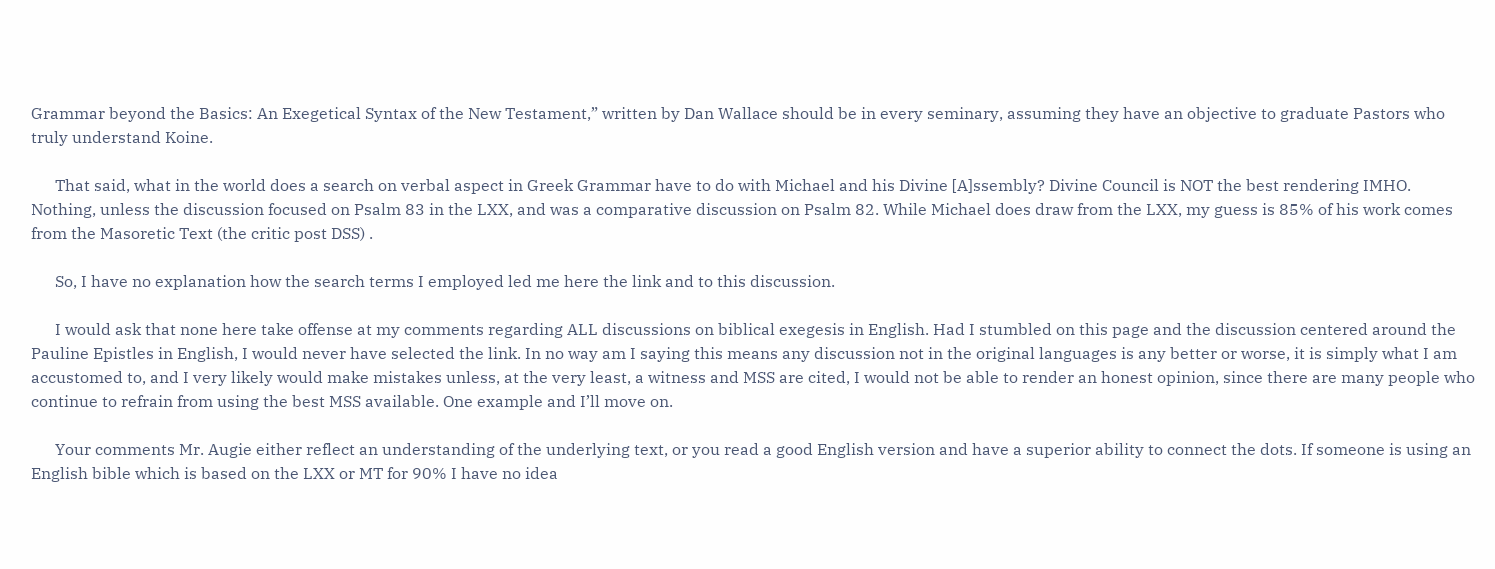Grammar beyond the Basics: An Exegetical Syntax of the New Testament,” written by Dan Wallace should be in every seminary, assuming they have an objective to graduate Pastors who truly understand Koine.

      That said, what in the world does a search on verbal aspect in Greek Grammar have to do with Michael and his Divine [A]ssembly? Divine Council is NOT the best rendering IMHO. Nothing, unless the discussion focused on Psalm 83 in the LXX, and was a comparative discussion on Psalm 82. While Michael does draw from the LXX, my guess is 85% of his work comes from the Masoretic Text (the critic post DSS) .

      So, I have no explanation how the search terms I employed led me here the link and to this discussion.

      I would ask that none here take offense at my comments regarding ALL discussions on biblical exegesis in English. Had I stumbled on this page and the discussion centered around the Pauline Epistles in English, I would never have selected the link. In no way am I saying this means any discussion not in the original languages is any better or worse, it is simply what I am accustomed to, and I very likely would make mistakes unless, at the very least, a witness and MSS are cited, I would not be able to render an honest opinion, since there are many people who continue to refrain from using the best MSS available. One example and I’ll move on.

      Your comments Mr. Augie either reflect an understanding of the underlying text, or you read a good English version and have a superior ability to connect the dots. If someone is using an English bible which is based on the LXX or MT for 90% I have no idea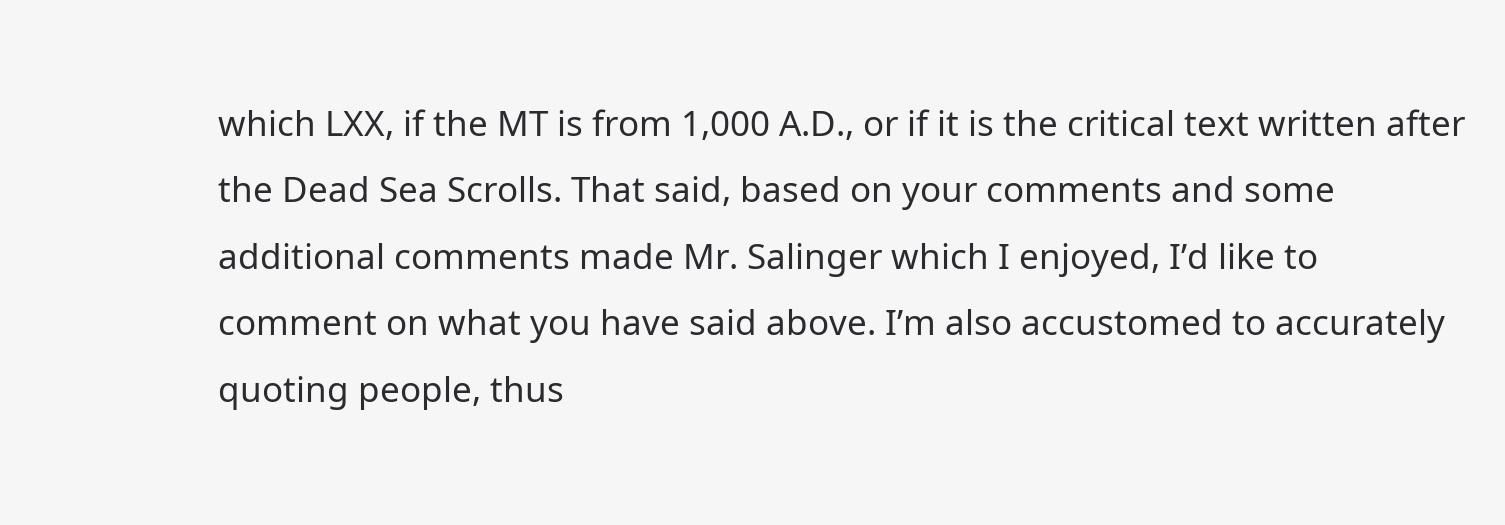which LXX, if the MT is from 1,000 A.D., or if it is the critical text written after the Dead Sea Scrolls. That said, based on your comments and some additional comments made Mr. Salinger which I enjoyed, I’d like to comment on what you have said above. I’m also accustomed to accurately quoting people, thus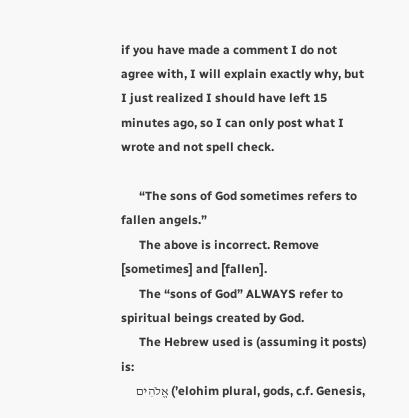if you have made a comment I do not agree with, I will explain exactly why, but I just realized I should have left 15 minutes ago, so I can only post what I wrote and not spell check.

      “The sons of God sometimes refers to fallen angels.”
      The above is incorrect. Remove [sometimes] and [fallen].
      The “sons of God” ALWAYS refer to spiritual beings created by God.
      The Hebrew used is (assuming it posts) is:
      אֱלֹהִים (’elohim plural, gods, c.f. Genesis,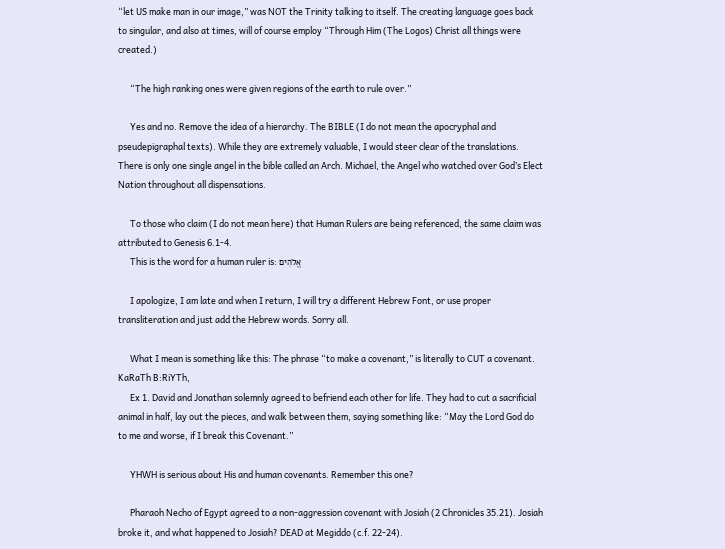“let US make man in our image,” was NOT the Trinity talking to itself. The creating language goes back to singular, and also at times, will of course employ “Through Him (The Logos) Christ all things were created.)

      “The high ranking ones were given regions of the earth to rule over.”

      Yes and no. Remove the idea of a hierarchy. The BIBLE (I do not mean the apocryphal and pseudepigraphal texts). While they are extremely valuable, I would steer clear of the translations. There is only one single angel in the bible called an Arch. Michael, the Angel who watched over God’s Elect Nation throughout all dispensations.

      To those who claim (I do not mean here) that Human Rulers are being referenced, the same claim was attributed to Genesis 6.1-4.
      This is the word for a human ruler is: אֱלֹהִים

      I apologize, I am late and when I return, I will try a different Hebrew Font, or use proper transliteration and just add the Hebrew words. Sorry all.

      What I mean is something like this: The phrase “to make a covenant,” is literally to CUT a covenant. KaRaTh B:RiYTh,
      Ex 1. David and Jonathan solemnly agreed to befriend each other for life. They had to cut a sacrificial animal in half, lay out the pieces, and walk between them, saying something like: “May the Lord God do to me and worse, if I break this Covenant.”

      YHWH is serious about His and human covenants. Remember this one?

      Pharaoh Necho of Egypt agreed to a non-aggression covenant with Josiah (2 Chronicles 35.21). Josiah broke it, and what happened to Josiah? DEAD at Megiddo (c.f. 22-24).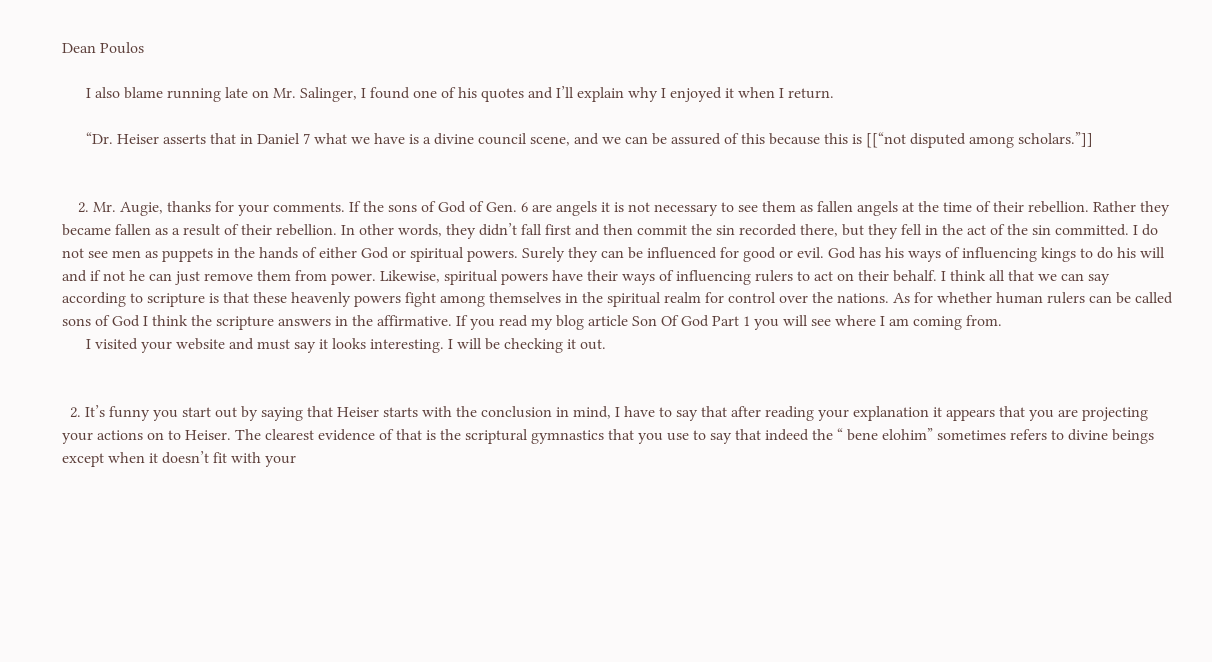Dean Poulos

      I also blame running late on Mr. Salinger, I found one of his quotes and I’ll explain why I enjoyed it when I return.

      “Dr. Heiser asserts that in Daniel 7 what we have is a divine council scene, and we can be assured of this because this is [[“not disputed among scholars.”]]


    2. Mr. Augie, thanks for your comments. If the sons of God of Gen. 6 are angels it is not necessary to see them as fallen angels at the time of their rebellion. Rather they became fallen as a result of their rebellion. In other words, they didn’t fall first and then commit the sin recorded there, but they fell in the act of the sin committed. I do not see men as puppets in the hands of either God or spiritual powers. Surely they can be influenced for good or evil. God has his ways of influencing kings to do his will and if not he can just remove them from power. Likewise, spiritual powers have their ways of influencing rulers to act on their behalf. I think all that we can say according to scripture is that these heavenly powers fight among themselves in the spiritual realm for control over the nations. As for whether human rulers can be called sons of God I think the scripture answers in the affirmative. If you read my blog article Son Of God Part 1 you will see where I am coming from.
      I visited your website and must say it looks interesting. I will be checking it out.


  2. It’s funny you start out by saying that Heiser starts with the conclusion in mind, I have to say that after reading your explanation it appears that you are projecting your actions on to Heiser. The clearest evidence of that is the scriptural gymnastics that you use to say that indeed the “ bene elohim” sometimes refers to divine beings except when it doesn’t fit with your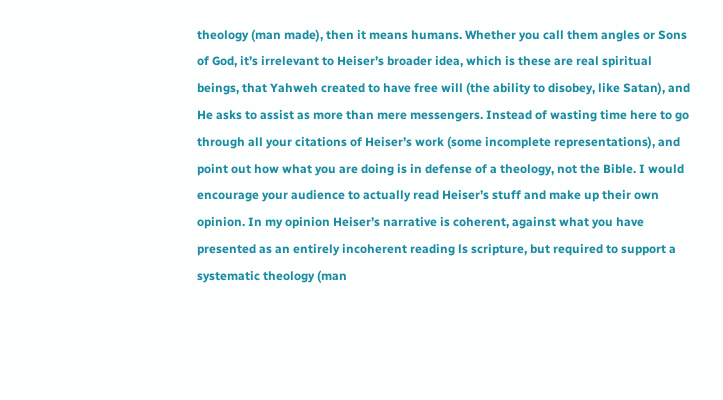theology (man made), then it means humans. Whether you call them angles or Sons of God, it’s irrelevant to Heiser’s broader idea, which is these are real spiritual beings, that Yahweh created to have free will (the ability to disobey, like Satan), and He asks to assist as more than mere messengers. Instead of wasting time here to go through all your citations of Heiser’s work (some incomplete representations), and point out how what you are doing is in defense of a theology, not the Bible. I would encourage your audience to actually read Heiser’s stuff and make up their own opinion. In my opinion Heiser’s narrative is coherent, against what you have presented as an entirely incoherent reading ls scripture, but required to support a systematic theology (man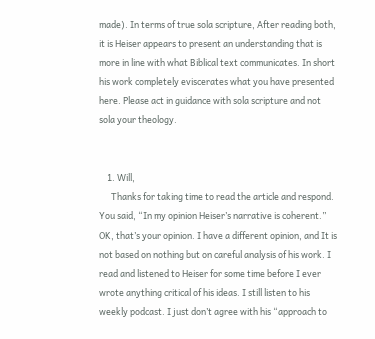made). In terms of true sola scripture, After reading both, it is Heiser appears to present an understanding that is more in line with what Biblical text communicates. In short his work completely eviscerates what you have presented here. Please act in guidance with sola scripture and not sola your theology.


    1. Will,
      Thanks for taking time to read the article and respond. You said, “In my opinion Heiser’s narrative is coherent.” OK, that’s your opinion. I have a different opinion, and It is not based on nothing but on careful analysis of his work. I read and listened to Heiser for some time before I ever wrote anything critical of his ideas. I still listen to his weekly podcast. I just don’t agree with his “approach to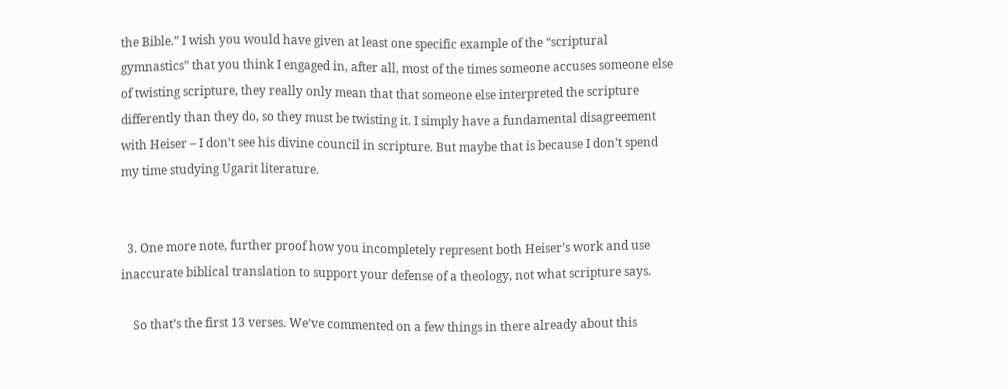the Bible.” I wish you would have given at least one specific example of the “scriptural gymnastics” that you think I engaged in, after all, most of the times someone accuses someone else of twisting scripture, they really only mean that that someone else interpreted the scripture differently than they do, so they must be twisting it. I simply have a fundamental disagreement with Heiser – I don’t see his divine council in scripture. But maybe that is because I don’t spend my time studying Ugarit literature.


  3. One more note, further proof how you incompletely represent both Heiser’s work and use inaccurate biblical translation to support your defense of a theology, not what scripture says.

    So that’s the first 13 verses. We’ve commented on a few things in there already about this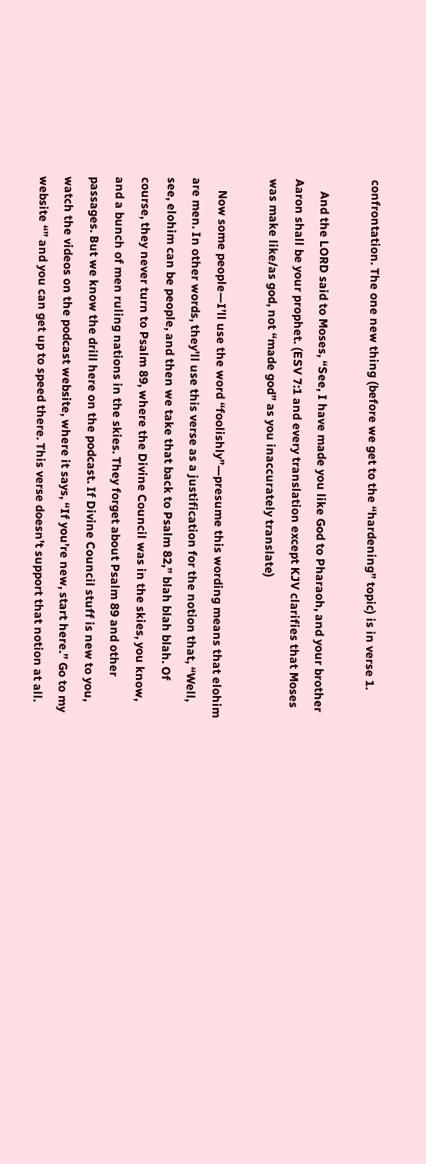confrontation. The one new thing (before we get to the “hardening” topic) is in verse 1.

    And the LORD said to Moses, “See, I have made you like God to Pharaoh, and your brother Aaron shall be your prophet. (ESV 7:1 and every translation except KJV clarifies that Moses was make like/as god, not “made god” as you inaccurately translate)

    Now some people—I’ll use the word “foolishly”—presume this wording means that elohim are men. In other words, they’ll use this verse as a justification for the notion that, “Well, see, elohim can be people, and then we take that back to Psalm 82,” blah blah blah. Of course, they never turn to Psalm 89, where the Divine Council was in the skies, you know, and a bunch of men ruling nations in the skies. They forget about Psalm 89 and other passages. But we know the drill here on the podcast. If Divine Council stuff is new to you, watch the videos on the podcast website, where it says, “If you’re new, start here.” Go to my website “” and you can get up to speed there. This verse doesn’t support that notion at all.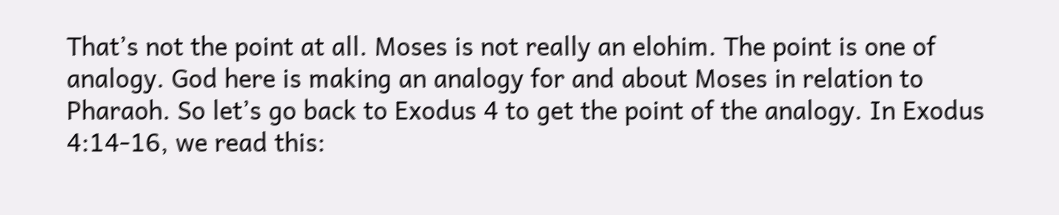That’s not the point at all. Moses is not really an elohim. The point is one of analogy. God here is making an analogy for and about Moses in relation to Pharaoh. So let’s go back to Exodus 4 to get the point of the analogy. In Exodus 4:14-16, we read this: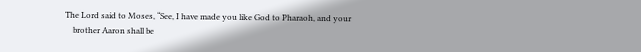The Lord said to Moses, “See, I have made you like God to Pharaoh, and your
    brother Aaron shall be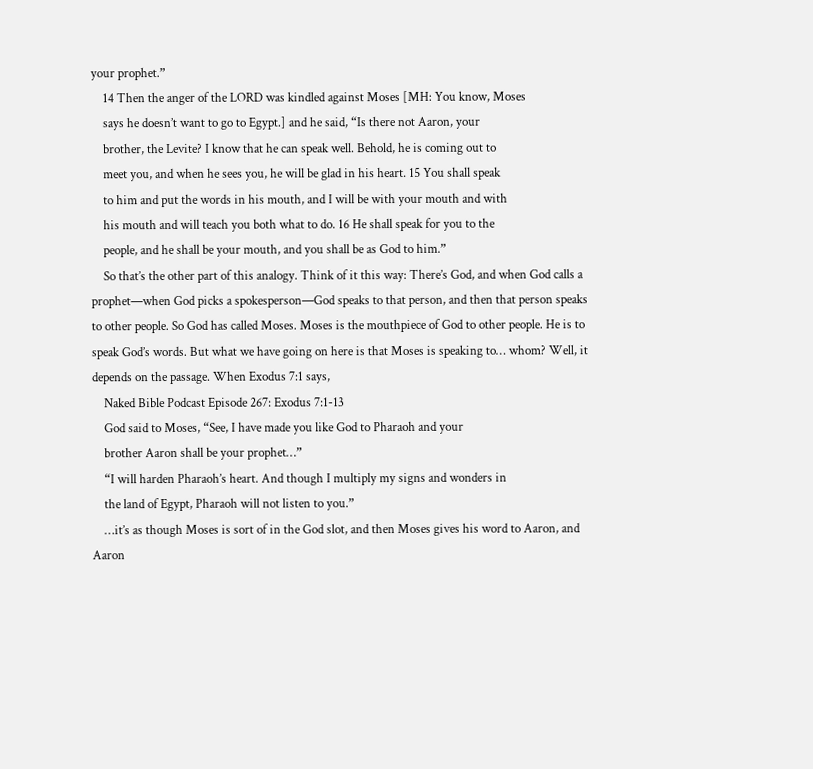your prophet.”
    14 Then the anger of the LORD was kindled against Moses [MH: You know, Moses
    says he doesn’t want to go to Egypt.] and he said, “Is there not Aaron, your
    brother, the Levite? I know that he can speak well. Behold, he is coming out to
    meet you, and when he sees you, he will be glad in his heart. 15 You shall speak
    to him and put the words in his mouth, and I will be with your mouth and with
    his mouth and will teach you both what to do. 16 He shall speak for you to the
    people, and he shall be your mouth, and you shall be as God to him.”
    So that’s the other part of this analogy. Think of it this way: There’s God, and when God calls a prophet—when God picks a spokesperson—God speaks to that person, and then that person speaks to other people. So God has called Moses. Moses is the mouthpiece of God to other people. He is to speak God’s words. But what we have going on here is that Moses is speaking to… whom? Well, it depends on the passage. When Exodus 7:1 says,
    Naked Bible Podcast Episode 267: Exodus 7:1-13
    God said to Moses, “See, I have made you like God to Pharaoh and your
    brother Aaron shall be your prophet…”
    “I will harden Pharaoh’s heart. And though I multiply my signs and wonders in
    the land of Egypt, Pharaoh will not listen to you.”
    …it’s as though Moses is sort of in the God slot, and then Moses gives his word to Aaron, and Aaron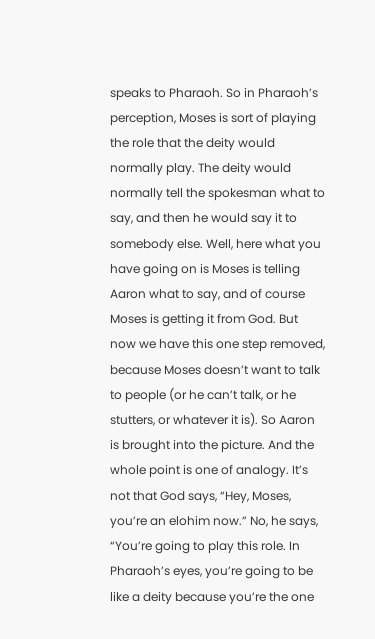speaks to Pharaoh. So in Pharaoh’s perception, Moses is sort of playing the role that the deity would normally play. The deity would normally tell the spokesman what to say, and then he would say it to somebody else. Well, here what you have going on is Moses is telling Aaron what to say, and of course Moses is getting it from God. But now we have this one step removed, because Moses doesn’t want to talk to people (or he can’t talk, or he stutters, or whatever it is). So Aaron is brought into the picture. And the whole point is one of analogy. It’s not that God says, “Hey, Moses, you’re an elohim now.” No, he says, “You’re going to play this role. In Pharaoh’s eyes, you’re going to be like a deity because you’re the one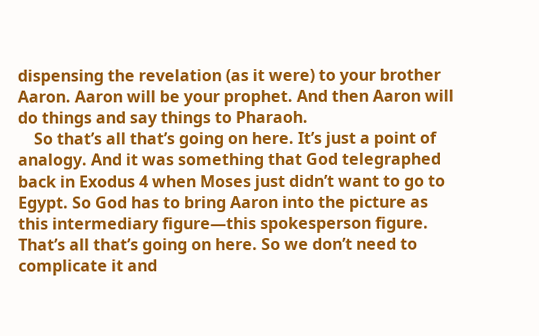dispensing the revelation (as it were) to your brother Aaron. Aaron will be your prophet. And then Aaron will do things and say things to Pharaoh.
    So that’s all that’s going on here. It’s just a point of analogy. And it was something that God telegraphed back in Exodus 4 when Moses just didn’t want to go to Egypt. So God has to bring Aaron into the picture as this intermediary figure—this spokesperson figure. That’s all that’s going on here. So we don’t need to complicate it and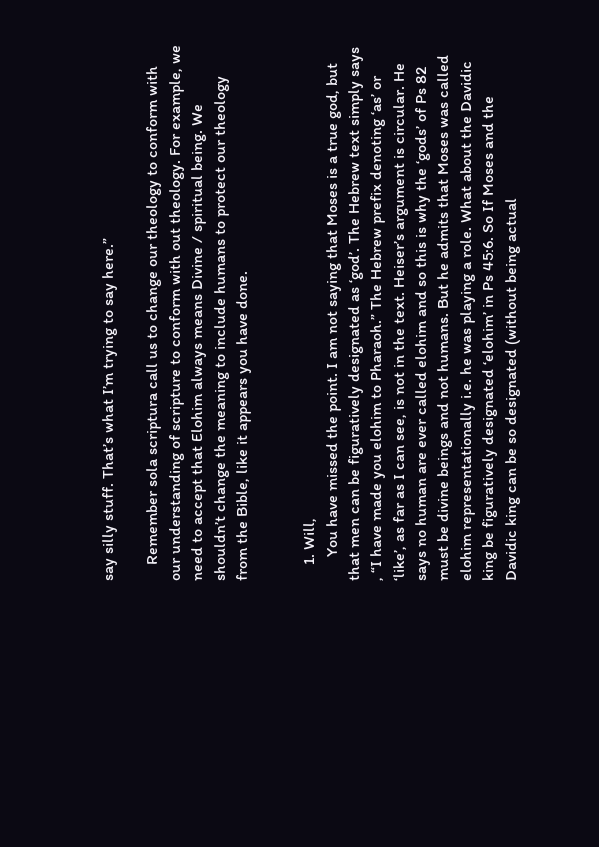say silly stuff. That’s what I’m trying to say here.”

    Remember sola scriptura call us to change our theology to conform with our understanding of scripture to conform with out theology. For example, we need to accept that Elohim always means Divine / spiritual being. We shouldn’t change the meaning to include humans to protect our theology from the Bible, like it appears you have done.


    1. Will,
      You have missed the point. I am not saying that Moses is a true god, but that men can be figuratively designated as ‘god’. The Hebrew text simply says , “I have made you elohim to Pharaoh.” The Hebrew prefix denoting ‘as’ or ‘like’, as far as I can see, is not in the text. Heiser’s argument is circular. He says no human are ever called elohim and so this is why the ‘gods’ of Ps 82 must be divine beings and not humans. But he admits that Moses was called elohim representationally i.e. he was playing a role. What about the Davidic king be figuratively designated ‘elohim’ in Ps 45:6. So If Moses and the Davidic king can be so designated (without being actual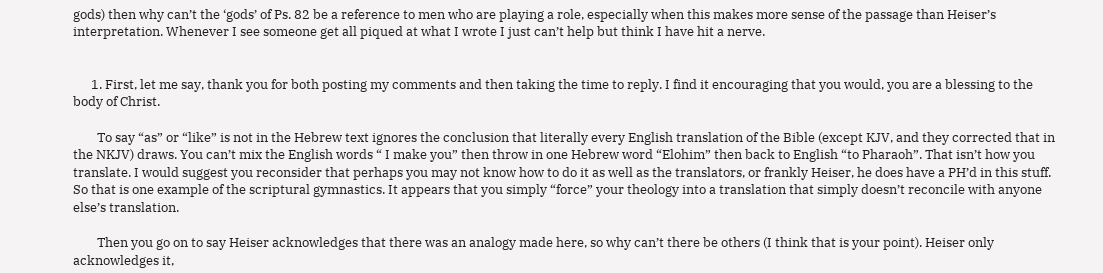gods) then why can’t the ‘gods’ of Ps. 82 be a reference to men who are playing a role, especially when this makes more sense of the passage than Heiser’s interpretation. Whenever I see someone get all piqued at what I wrote I just can’t help but think I have hit a nerve.


      1. First, let me say, thank you for both posting my comments and then taking the time to reply. I find it encouraging that you would, you are a blessing to the body of Christ.

        To say “as” or “like” is not in the Hebrew text ignores the conclusion that literally every English translation of the Bible (except KJV, and they corrected that in the NKJV) draws. You can’t mix the English words “ I make you” then throw in one Hebrew word “Elohim” then back to English “to Pharaoh”. That isn’t how you translate. I would suggest you reconsider that perhaps you may not know how to do it as well as the translators, or frankly Heiser, he does have a PH’d in this stuff. So that is one example of the scriptural gymnastics. It appears that you simply “force” your theology into a translation that simply doesn’t reconcile with anyone else’s translation.

        Then you go on to say Heiser acknowledges that there was an analogy made here, so why can’t there be others (I think that is your point). Heiser only acknowledges it,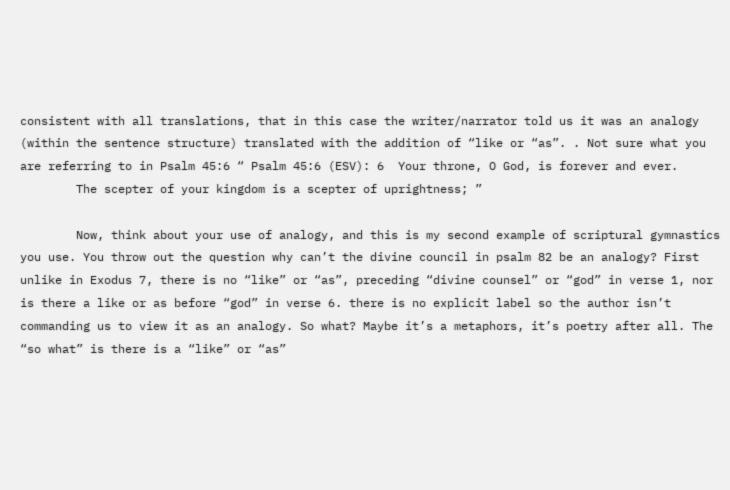consistent with all translations, that in this case the writer/narrator told us it was an analogy (within the sentence structure) translated with the addition of “like or “as”. . Not sure what you are referring to in Psalm 45:6 “ Psalm 45:6 (ESV): 6  Your throne, O God, is forever and ever.
        The scepter of your kingdom is a scepter of uprightness; ”

        Now, think about your use of analogy, and this is my second example of scriptural gymnastics you use. You throw out the question why can’t the divine council in psalm 82 be an analogy? First unlike in Exodus 7, there is no “like” or “as”, preceding “divine counsel” or “god” in verse 1, nor is there a like or as before “god” in verse 6. there is no explicit label so the author isn’t commanding us to view it as an analogy. So what? Maybe it’s a metaphors, it’s poetry after all. The “so what” is there is a “like” or “as”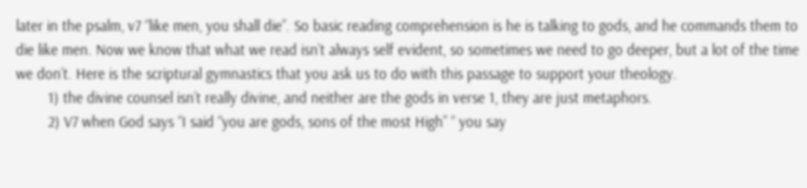later in the psalm, v7 “like men, you shall die”. So basic reading comprehension is he is talking to gods, and he commands them to die like men. Now we know that what we read isn’t always self evident, so sometimes we need to go deeper, but a lot of the time we don’t. Here is the scriptural gymnastics that you ask us to do with this passage to support your theology.
        1) the divine counsel isn’t really divine, and neither are the gods in verse 1, they are just metaphors.
        2) V7 when God says “I said “you are gods, sons of the most High” “ you say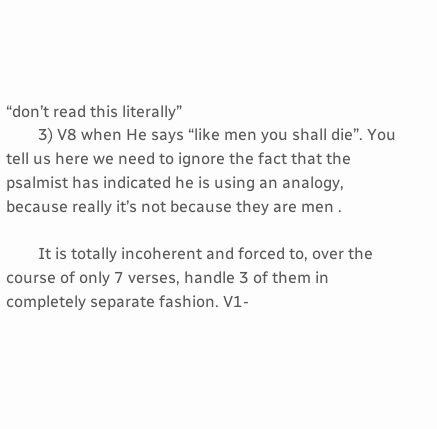“don’t read this literally”
        3) V8 when He says “like men you shall die”. You tell us here we need to ignore the fact that the psalmist has indicated he is using an analogy, because really it’s not because they are men .

        It is totally incoherent and forced to, over the course of only 7 verses, handle 3 of them in completely separate fashion. V1-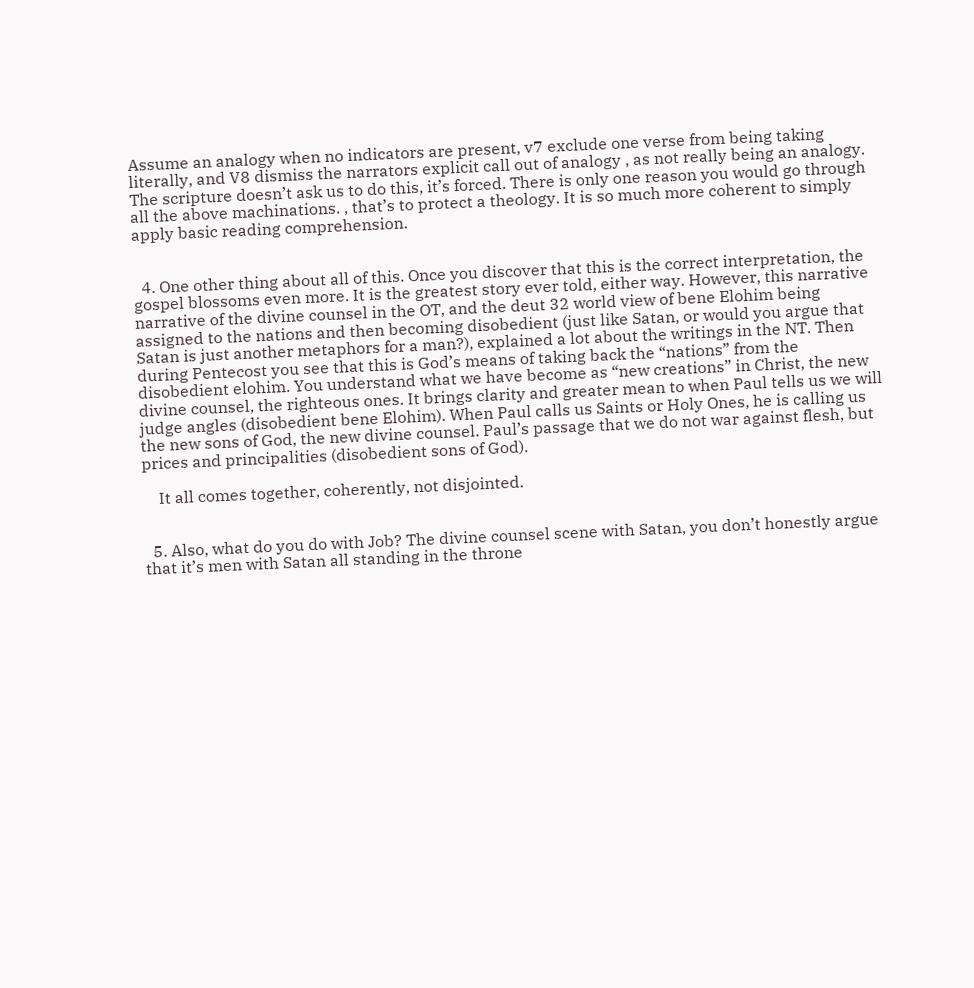Assume an analogy when no indicators are present, v7 exclude one verse from being taking literally, and V8 dismiss the narrators explicit call out of analogy , as not really being an analogy. The scripture doesn’t ask us to do this, it’s forced. There is only one reason you would go through all the above machinations. , that’s to protect a theology. It is so much more coherent to simply apply basic reading comprehension.


  4. One other thing about all of this. Once you discover that this is the correct interpretation, the gospel blossoms even more. It is the greatest story ever told, either way. However, this narrative narrative of the divine counsel in the OT, and the deut 32 world view of bene Elohim being assigned to the nations and then becoming disobedient (just like Satan, or would you argue that Satan is just another metaphors for a man?), explained a lot about the writings in the NT. Then during Pentecost you see that this is God’s means of taking back the “nations” from the disobedient elohim. You understand what we have become as “new creations” in Christ, the new divine counsel, the righteous ones. It brings clarity and greater mean to when Paul tells us we will judge angles (disobedient bene Elohim). When Paul calls us Saints or Holy Ones, he is calling us the new sons of God, the new divine counsel. Paul’s passage that we do not war against flesh, but prices and principalities (disobedient sons of God).

    It all comes together, coherently, not disjointed.


  5. Also, what do you do with Job? The divine counsel scene with Satan, you don’t honestly argue that it’s men with Satan all standing in the throne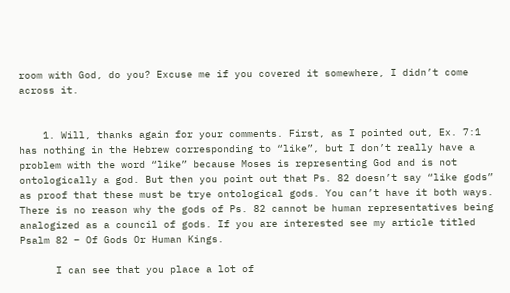room with God, do you? Excuse me if you covered it somewhere, I didn’t come across it.


    1. Will, thanks again for your comments. First, as I pointed out, Ex. 7:1 has nothing in the Hebrew corresponding to “like”, but I don’t really have a problem with the word “like” because Moses is representing God and is not ontologically a god. But then you point out that Ps. 82 doesn’t say “like gods” as proof that these must be trye ontological gods. You can’t have it both ways. There is no reason why the gods of Ps. 82 cannot be human representatives being analogized as a council of gods. If you are interested see my article titled Psalm 82 – Of Gods Or Human Kings.

      I can see that you place a lot of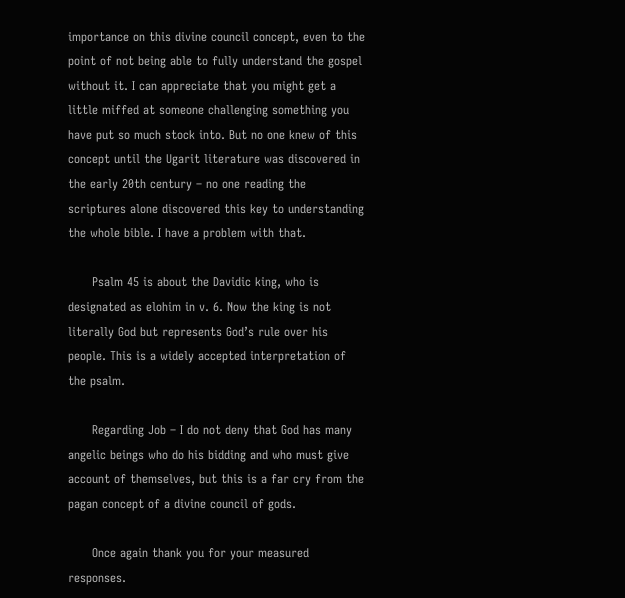importance on this divine council concept, even to the point of not being able to fully understand the gospel without it. I can appreciate that you might get a little miffed at someone challenging something you have put so much stock into. But no one knew of this concept until the Ugarit literature was discovered in the early 20th century – no one reading the scriptures alone discovered this key to understanding the whole bible. I have a problem with that.

      Psalm 45 is about the Davidic king, who is designated as elohim in v. 6. Now the king is not literally God but represents God’s rule over his people. This is a widely accepted interpretation of the psalm.

      Regarding Job – I do not deny that God has many angelic beings who do his bidding and who must give account of themselves, but this is a far cry from the pagan concept of a divine council of gods.

      Once again thank you for your measured responses.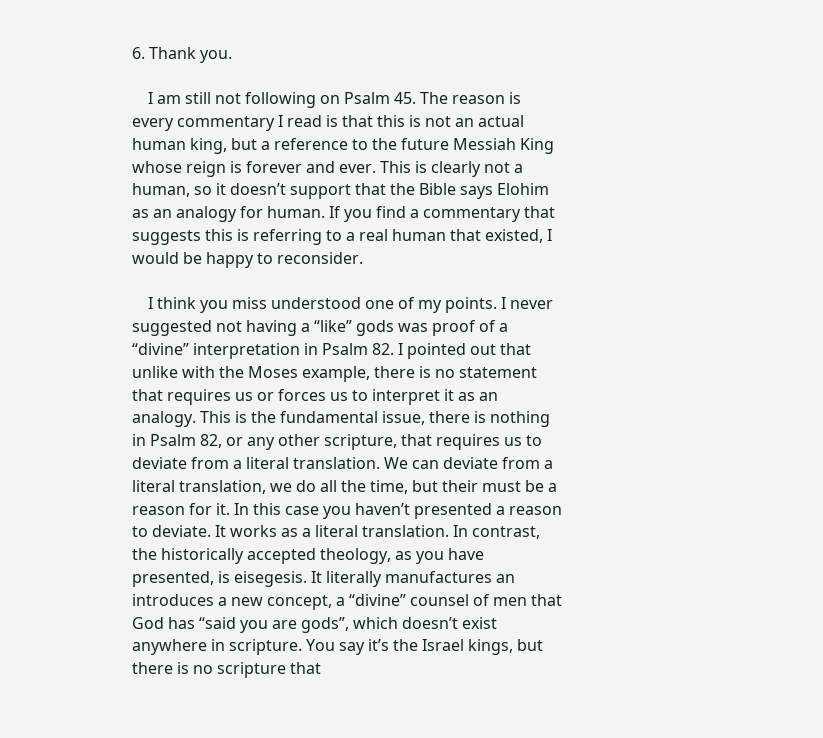6. Thank you.

    I am still not following on Psalm 45. The reason is every commentary I read is that this is not an actual human king, but a reference to the future Messiah King whose reign is forever and ever. This is clearly not a human, so it doesn’t support that the Bible says Elohim as an analogy for human. If you find a commentary that suggests this is referring to a real human that existed, I would be happy to reconsider.

    I think you miss understood one of my points. I never suggested not having a “like” gods was proof of a “divine” interpretation in Psalm 82. I pointed out that unlike with the Moses example, there is no statement that requires us or forces us to interpret it as an analogy. This is the fundamental issue, there is nothing in Psalm 82, or any other scripture, that requires us to deviate from a literal translation. We can deviate from a literal translation, we do all the time, but their must be a reason for it. In this case you haven’t presented a reason to deviate. It works as a literal translation. In contrast, the historically accepted theology, as you have presented, is eisegesis. It literally manufactures an introduces a new concept, a “divine” counsel of men that God has “said you are gods”, which doesn’t exist anywhere in scripture. You say it’s the Israel kings, but there is no scripture that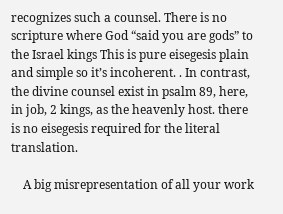recognizes such a counsel. There is no scripture where God “said you are gods” to the Israel kings This is pure eisegesis plain and simple so it’s incoherent. . In contrast, the divine counsel exist in psalm 89, here, in job, 2 kings, as the heavenly host. there is no eisegesis required for the literal translation.

    A big misrepresentation of all your work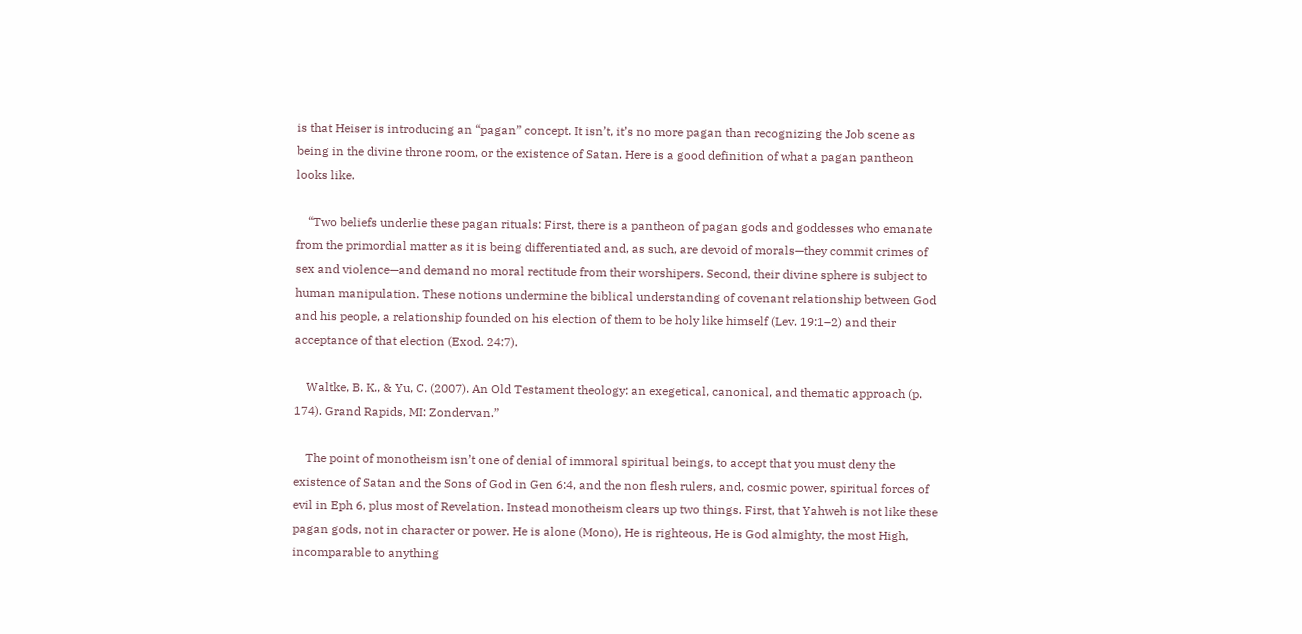is that Heiser is introducing an “pagan” concept. It isn’t, it’s no more pagan than recognizing the Job scene as being in the divine throne room, or the existence of Satan. Here is a good definition of what a pagan pantheon looks like.

    “Two beliefs underlie these pagan rituals: First, there is a pantheon of pagan gods and goddesses who emanate from the primordial matter as it is being differentiated and, as such, are devoid of morals—they commit crimes of sex and violence—and demand no moral rectitude from their worshipers. Second, their divine sphere is subject to human manipulation. These notions undermine the biblical understanding of covenant relationship between God and his people, a relationship founded on his election of them to be holy like himself (Lev. 19:1–2) and their acceptance of that election (Exod. 24:7).

    Waltke, B. K., & Yu, C. (2007). An Old Testament theology: an exegetical, canonical, and thematic approach (p. 174). Grand Rapids, MI: Zondervan.”

    The point of monotheism isn’t one of denial of immoral spiritual beings, to accept that you must deny the existence of Satan and the Sons of God in Gen 6:4, and the non flesh rulers, and, cosmic power, spiritual forces of evil in Eph 6, plus most of Revelation. Instead monotheism clears up two things. First, that Yahweh is not like these pagan gods, not in character or power. He is alone (Mono), He is righteous, He is God almighty, the most High, incomparable to anything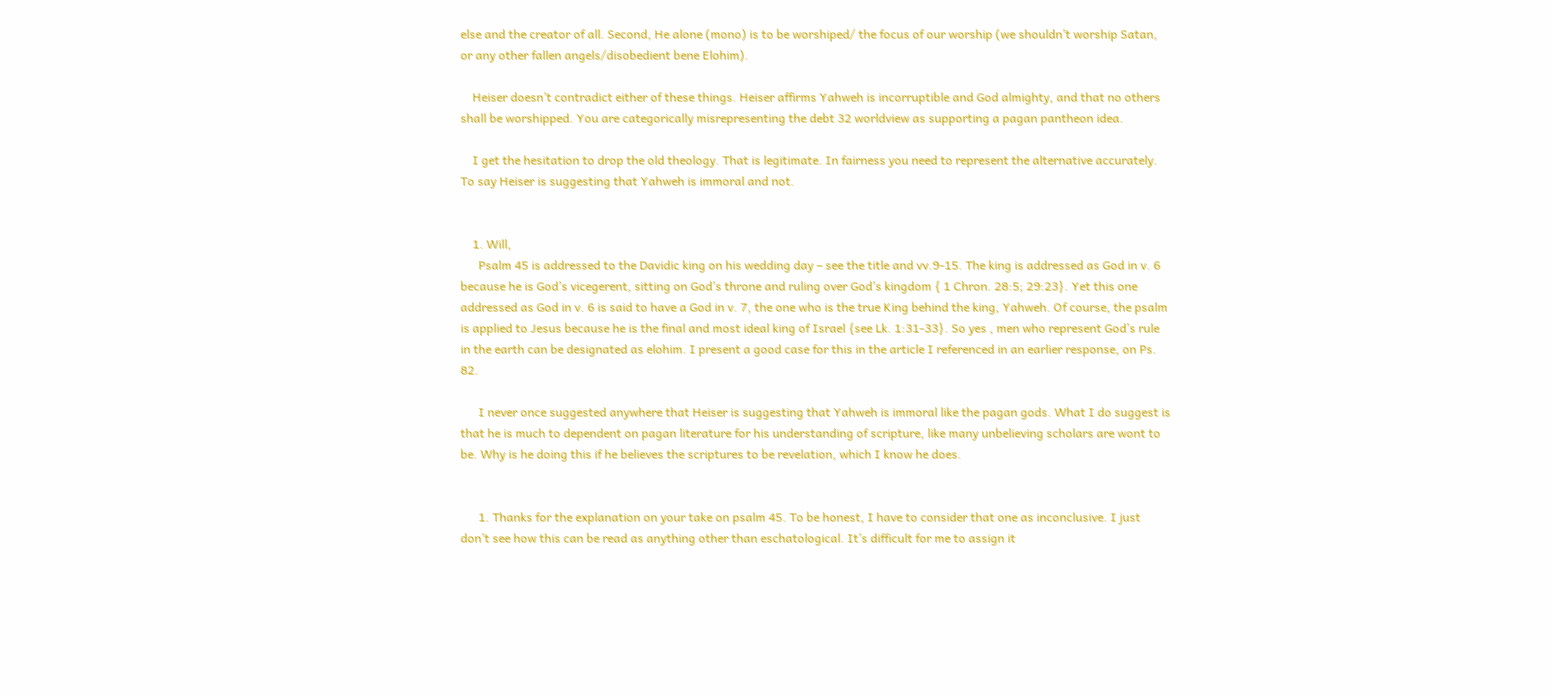else and the creator of all. Second, He alone (mono) is to be worshiped/ the focus of our worship (we shouldn’t worship Satan, or any other fallen angels/disobedient bene Elohim).

    Heiser doesn’t contradict either of these things. Heiser affirms Yahweh is incorruptible and God almighty, and that no others shall be worshipped. You are categorically misrepresenting the debt 32 worldview as supporting a pagan pantheon idea.

    I get the hesitation to drop the old theology. That is legitimate. In fairness you need to represent the alternative accurately. To say Heiser is suggesting that Yahweh is immoral and not.


    1. Will,
      Psalm 45 is addressed to the Davidic king on his wedding day – see the title and vv.9-15. The king is addressed as God in v. 6 because he is God’s vicegerent, sitting on God’s throne and ruling over God’s kingdom { 1 Chron. 28:5; 29:23}. Yet this one addressed as God in v. 6 is said to have a God in v. 7, the one who is the true King behind the king, Yahweh. Of course, the psalm is applied to Jesus because he is the final and most ideal king of Israel {see Lk. 1:31-33}. So yes , men who represent God’s rule in the earth can be designated as elohim. I present a good case for this in the article I referenced in an earlier response, on Ps. 82.

      I never once suggested anywhere that Heiser is suggesting that Yahweh is immoral like the pagan gods. What I do suggest is that he is much to dependent on pagan literature for his understanding of scripture, like many unbelieving scholars are wont to be. Why is he doing this if he believes the scriptures to be revelation, which I know he does.


      1. Thanks for the explanation on your take on psalm 45. To be honest, I have to consider that one as inconclusive. I just don’t see how this can be read as anything other than eschatological. It’s difficult for me to assign it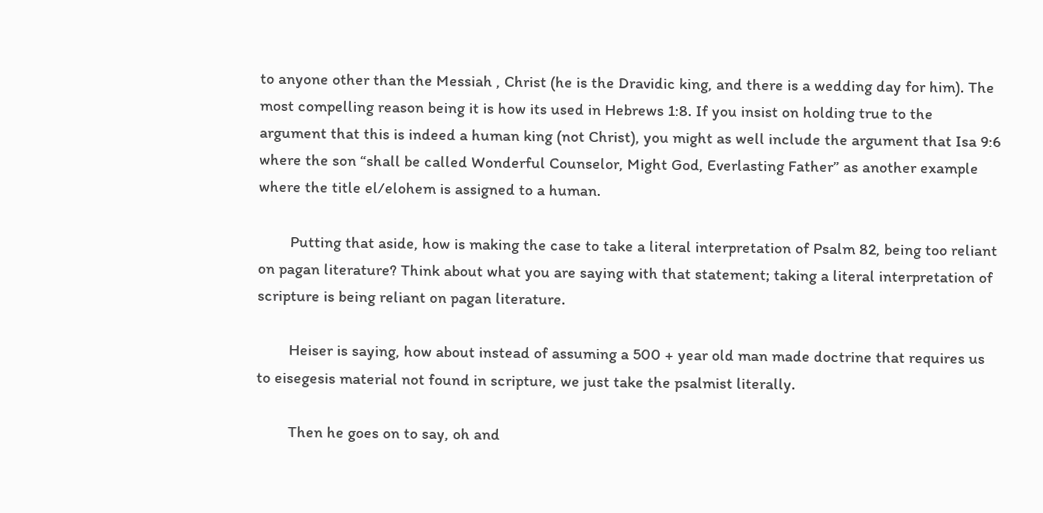to anyone other than the Messiah , Christ (he is the Dravidic king, and there is a wedding day for him). The most compelling reason being it is how its used in Hebrews 1:8. If you insist on holding true to the argument that this is indeed a human king (not Christ), you might as well include the argument that Isa 9:6 where the son “shall be called Wonderful Counselor, Might God, Everlasting Father” as another example where the title el/elohem is assigned to a human.

        Putting that aside, how is making the case to take a literal interpretation of Psalm 82, being too reliant on pagan literature? Think about what you are saying with that statement; taking a literal interpretation of scripture is being reliant on pagan literature.

        Heiser is saying, how about instead of assuming a 500 + year old man made doctrine that requires us to eisegesis material not found in scripture, we just take the psalmist literally.

        Then he goes on to say, oh and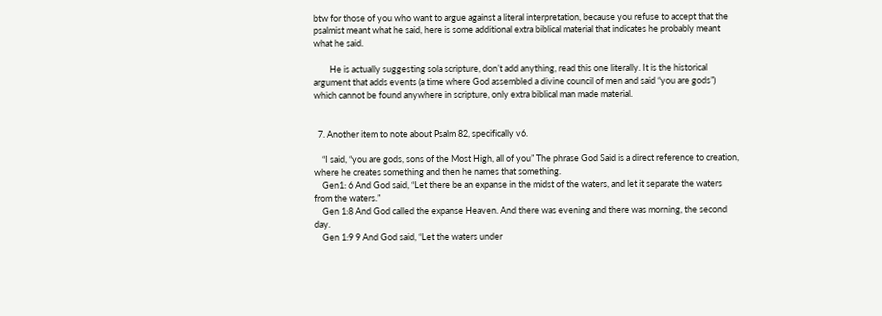btw for those of you who want to argue against a literal interpretation, because you refuse to accept that the psalmist meant what he said, here is some additional extra biblical material that indicates he probably meant what he said.

        He is actually suggesting sola scripture, don’t add anything, read this one literally. It is the historical argument that adds events (a time where God assembled a divine council of men and said “you are gods”) which cannot be found anywhere in scripture, only extra biblical man made material.


  7. Another item to note about Psalm 82, specifically v6.

    “I said, “you are gods, sons of the Most High, all of you” The phrase God Said is a direct reference to creation, where he creates something and then he names that something.
    Gen1: 6 And God said, “Let there be an expanse in the midst of the waters, and let it separate the waters from the waters.”
    Gen 1:8 And God called the expanse Heaven. And there was evening and there was morning, the second day.
    Gen 1:9 9 And God said, “Let the waters under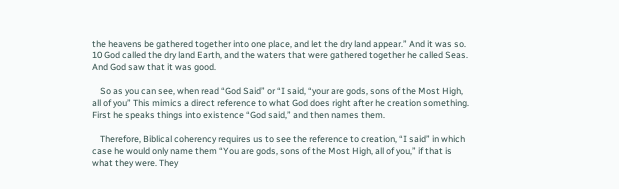the heavens be gathered together into one place, and let the dry land appear.” And it was so. 10 God called the dry land Earth, and the waters that were gathered together he called Seas. And God saw that it was good.

    So as you can see, when read “God Said” or “I said, “your are gods, sons of the Most High, all of you” This mimics a direct reference to what God does right after he creation something. First he speaks things into existence “God said,” and then names them.

    Therefore, Biblical coherency requires us to see the reference to creation, “I said” in which case he would only name them “You are gods, sons of the Most High, all of you,” if that is what they were. They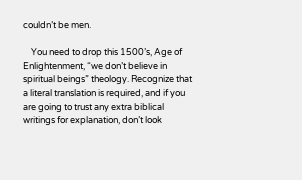couldn’t be men.

    You need to drop this 1500’s, Age of Enlightenment, “we don’t believe in spiritual beings” theology. Recognize that a literal translation is required, and if you are going to trust any extra biblical writings for explanation, don’t look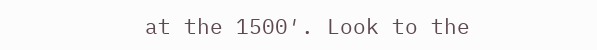at the 1500′. Look to the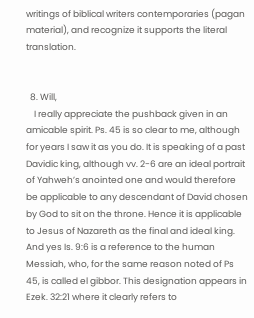writings of biblical writers contemporaries (pagan material), and recognize it supports the literal translation.


  8. Will,
    I really appreciate the pushback given in an amicable spirit. Ps. 45 is so clear to me, although for years I saw it as you do. It is speaking of a past Davidic king, although vv. 2-6 are an ideal portrait of Yahweh’s anointed one and would therefore be applicable to any descendant of David chosen by God to sit on the throne. Hence it is applicable to Jesus of Nazareth as the final and ideal king. And yes Is. 9:6 is a reference to the human Messiah, who, for the same reason noted of Ps 45, is called el gibbor. This designation appears in Ezek. 32:21 where it clearly refers to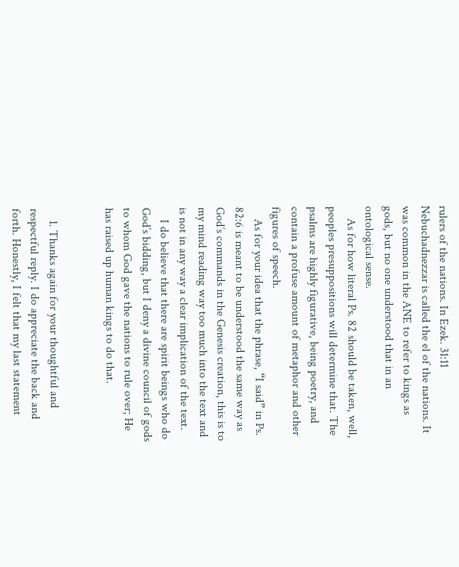rulers of the nations. In Ezek. 31:11 Nebuchadnezzar is called the el of the nations. It was common in the ANE to refer to kings as gods, but no one understood that in an ontological sense.
    As for how literal Ps. 82 should be taken, well, peoples presuppositions will determine that. The psalms are highly figurative, being poetry, and contain a profuse amount of metaphor and other figures of speech.
    As for your idea that the phrase, “I said” in Ps. 82:6 is meant to be understood the same way as God’s commands in the Genesis creation, this is to my mind reading way too much into the text and is not in any way a clear implication of the text.
    I do believe that there are spirit beings who do God’s bidding, but I deny a divine council of gods to whom God gave the nations to rule over; He has raised up human kings to do that.


    1. Thanks again for your thoughtful and respectful reply. I do appreciate the back and forth. Honestly, I felt that my last statement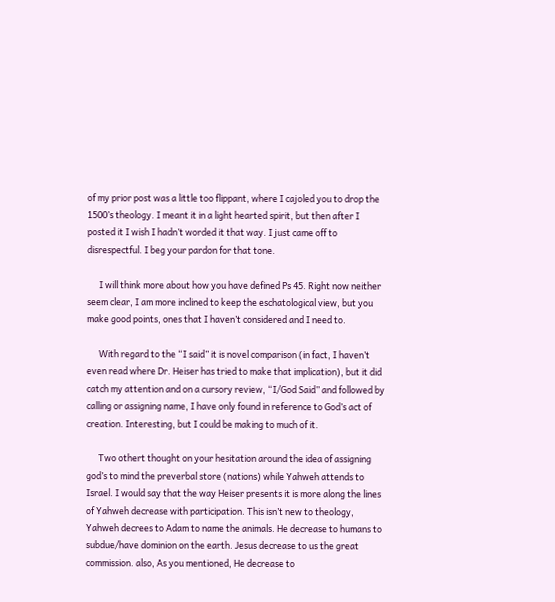of my prior post was a little too flippant, where I cajoled you to drop the 1500’s theology. I meant it in a light hearted spirit, but then after I posted it I wish I hadn’t worded it that way. I just came off to disrespectful. I beg your pardon for that tone.

      I will think more about how you have defined Ps 45. Right now neither seem clear, I am more inclined to keep the eschatological view, but you make good points, ones that I haven’t considered and I need to.

      With regard to the “I said” it is novel comparison (in fact, I haven’t even read where Dr. Heiser has tried to make that implication), but it did catch my attention and on a cursory review, “I/God Said” and followed by calling or assigning name, I have only found in reference to God’s act of creation. Interesting, but I could be making to much of it.

      Two othert thought on your hesitation around the idea of assigning god’s to mind the preverbal store (nations) while Yahweh attends to Israel. I would say that the way Heiser presents it is more along the lines of Yahweh decrease with participation. This isn’t new to theology, Yahweh decrees to Adam to name the animals. He decrease to humans to subdue/have dominion on the earth. Jesus decrease to us the great commission. also, As you mentioned, He decrease to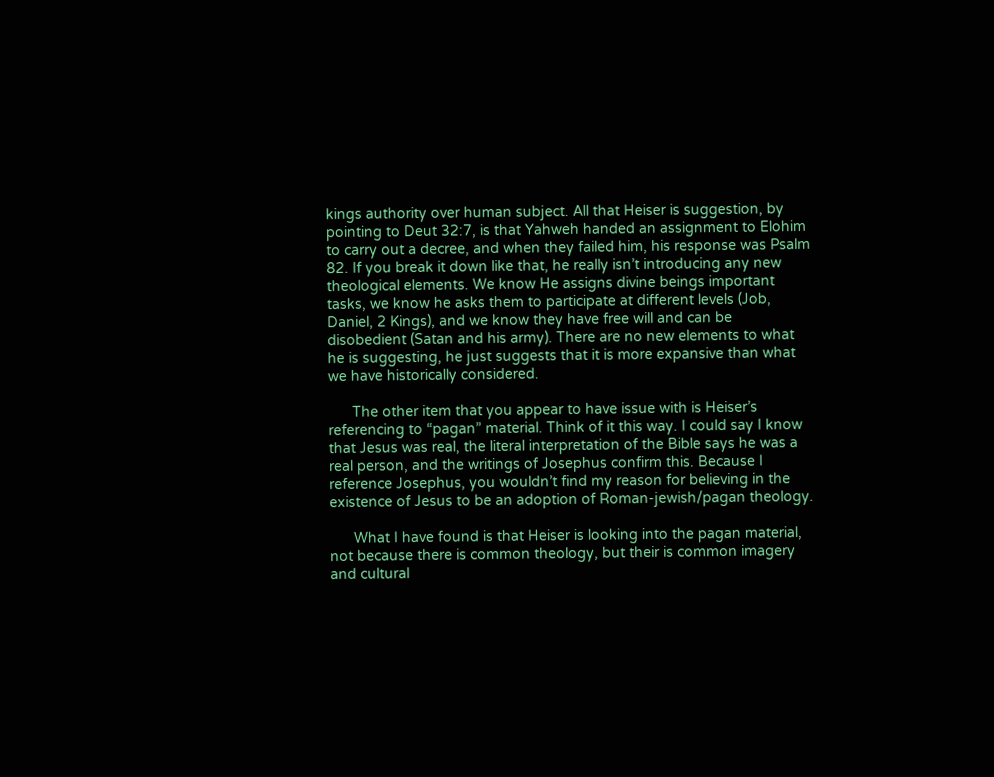kings authority over human subject. All that Heiser is suggestion, by pointing to Deut 32:7, is that Yahweh handed an assignment to Elohim to carry out a decree, and when they failed him, his response was Psalm 82. If you break it down like that, he really isn’t introducing any new theological elements. We know He assigns divine beings important tasks, we know he asks them to participate at different levels (Job, Daniel, 2 Kings), and we know they have free will and can be disobedient (Satan and his army). There are no new elements to what he is suggesting, he just suggests that it is more expansive than what we have historically considered.

      The other item that you appear to have issue with is Heiser’s referencing to “pagan” material. Think of it this way. I could say I know that Jesus was real, the literal interpretation of the Bible says he was a real person, and the writings of Josephus confirm this. Because I reference Josephus, you wouldn’t find my reason for believing in the existence of Jesus to be an adoption of Roman-jewish/pagan theology.

      What I have found is that Heiser is looking into the pagan material, not because there is common theology, but their is common imagery and cultural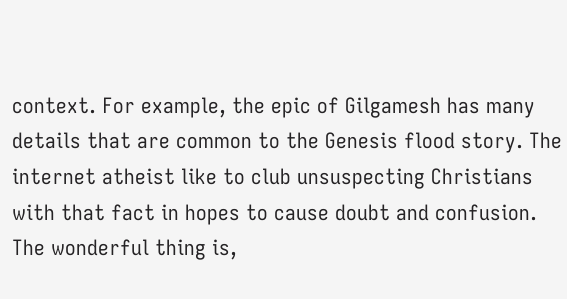context. For example, the epic of Gilgamesh has many details that are common to the Genesis flood story. The internet atheist like to club unsuspecting Christians with that fact in hopes to cause doubt and confusion. The wonderful thing is,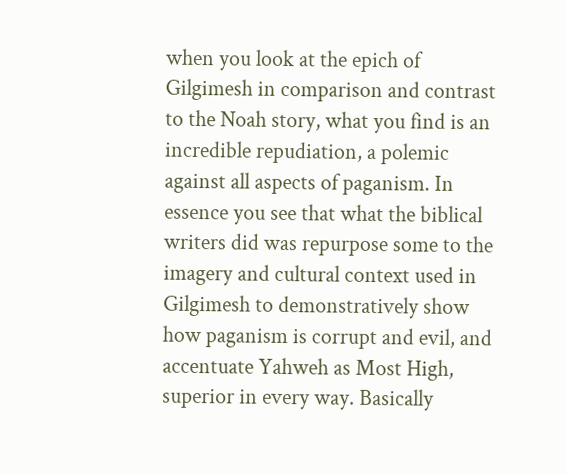when you look at the epich of Gilgimesh in comparison and contrast to the Noah story, what you find is an incredible repudiation, a polemic against all aspects of paganism. In essence you see that what the biblical writers did was repurpose some to the imagery and cultural context used in Gilgimesh to demonstratively show how paganism is corrupt and evil, and accentuate Yahweh as Most High, superior in every way. Basically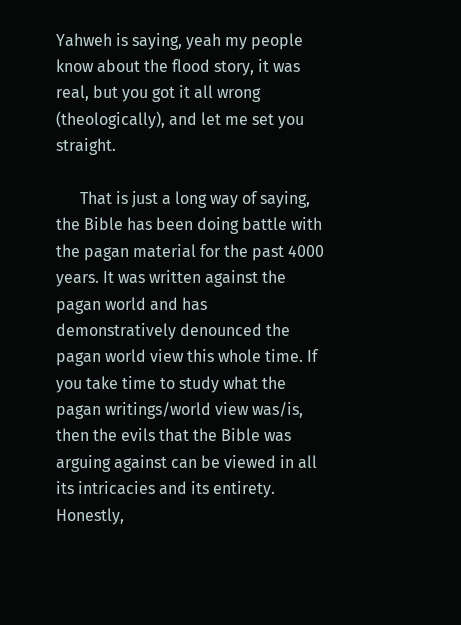Yahweh is saying, yeah my people know about the flood story, it was real, but you got it all wrong (theologically), and let me set you straight.

      That is just a long way of saying, the Bible has been doing battle with the pagan material for the past 4000 years. It was written against the pagan world and has demonstratively denounced the pagan world view this whole time. If you take time to study what the pagan writings/world view was/is, then the evils that the Bible was arguing against can be viewed in all its intricacies and its entirety. Honestly,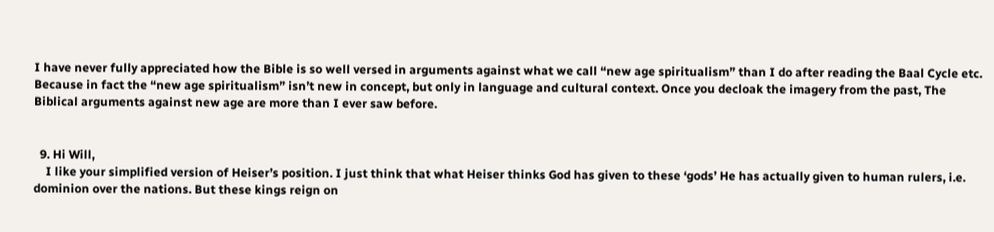I have never fully appreciated how the Bible is so well versed in arguments against what we call “new age spiritualism” than I do after reading the Baal Cycle etc. Because in fact the “new age spiritualism” isn’t new in concept, but only in language and cultural context. Once you decloak the imagery from the past, The Biblical arguments against new age are more than I ever saw before.


  9. Hi Will,
    I like your simplified version of Heiser’s position. I just think that what Heiser thinks God has given to these ‘gods’ He has actually given to human rulers, i.e. dominion over the nations. But these kings reign on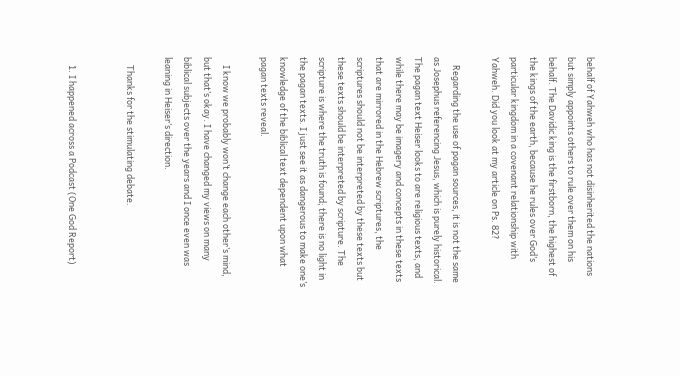behalf of Yahweh who has not disinherited the nations but simply appoints others to rule over them on his behalf. The Davidic king is the firstborn, the highest of the kings of the earth, because he rules over God’s particular kingdom in a covenant relationship with Yahweh. Did you look at my article on Ps. 82?

    Regarding the use of pagan sources, it is not the same as Josephus referencing Jesus, which is purely historical. The pagan text Heiser looks to are religious texts, and while there may be imagery and concepts in these texts that are mirrored in the Hebrew scriptures, the scriptures should not be interpreted by these texts but these texts should be interpreted by scripture. The scripture is where the truth is found; there is no light in the pagan texts. I just see it as dangerous to make one’s knowledge of the biblical text dependent upon what pagan texts reveal.

    I know we probably won’t change each other’s mind, but that’s okay. I have changed my views on many biblical subjects over the years and I once even was leaning in Heiser’s direction.

    Thanks for the stimulating debate.


    1. I happened across a Podcast (One God Report)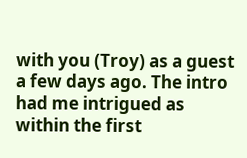with you (Troy) as a guest a few days ago. The intro had me intrigued as within the first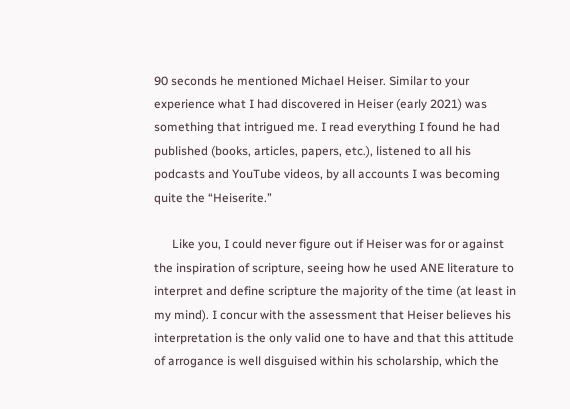90 seconds he mentioned Michael Heiser. Similar to your experience what I had discovered in Heiser (early 2021) was something that intrigued me. I read everything I found he had published (books, articles, papers, etc.), listened to all his podcasts and YouTube videos, by all accounts I was becoming quite the “Heiserite.”

      Like you, I could never figure out if Heiser was for or against the inspiration of scripture, seeing how he used ANE literature to interpret and define scripture the majority of the time (at least in my mind). I concur with the assessment that Heiser believes his interpretation is the only valid one to have and that this attitude of arrogance is well disguised within his scholarship, which the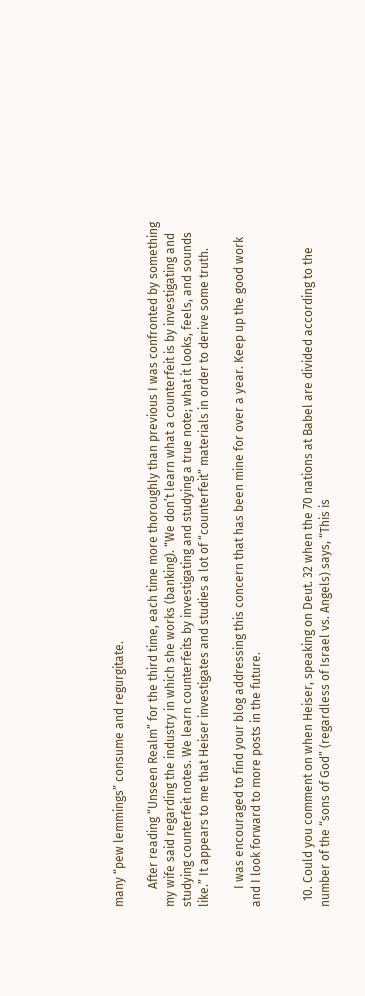many “pew lemmings” consume and regurgitate.

      After reading “Unseen Realm” for the third time, each time more thoroughly than previous I was confronted by something my wife said regarding the industry in which she works (banking). “We don’t learn what a counterfeit is by investigating and studying counterfeit notes. We learn counterfeits by investigating and studying a true note; what it looks, feels, and sounds like.” It appears to me that Heiser investigates and studies a lot of “counterfeit” materials in order to derive some truth.

      I was encouraged to find your blog addressing this concern that has been mine for over a year. Keep up the good work and I look forward to more posts in the future.


  10. Could you comment on when Heiser, speaking on Deut. 32 when the 70 nations at Babel are divided according to the number of the “sons of God” (regardless of Israel vs. Angels) says, “This is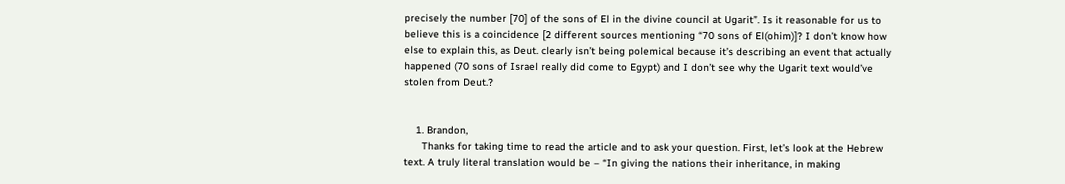precisely the number [70] of the sons of El in the divine council at Ugarit”. Is it reasonable for us to believe this is a coincidence [2 different sources mentioning “70 sons of El(ohim)]? I don’t know how else to explain this, as Deut. clearly isn’t being polemical because it’s describing an event that actually happened (70 sons of Israel really did come to Egypt) and I don’t see why the Ugarit text would’ve stolen from Deut.?


    1. Brandon,
      Thanks for taking time to read the article and to ask your question. First, let’s look at the Hebrew text. A truly literal translation would be – “In giving the nations their inheritance, in making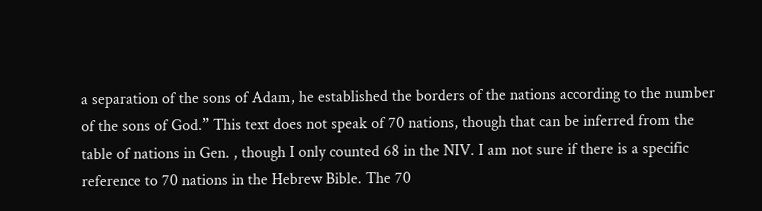a separation of the sons of Adam, he established the borders of the nations according to the number of the sons of God.” This text does not speak of 70 nations, though that can be inferred from the table of nations in Gen. , though I only counted 68 in the NIV. I am not sure if there is a specific reference to 70 nations in the Hebrew Bible. The 70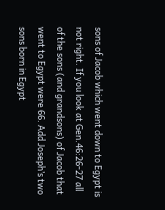sons of Jacob which went down to Egypt is not right. If you look at Gen.46:26-27 all of the sons (and grandsons) of Jacob that went to Egypt were 66. Add Joseph’s two sons born in Egypt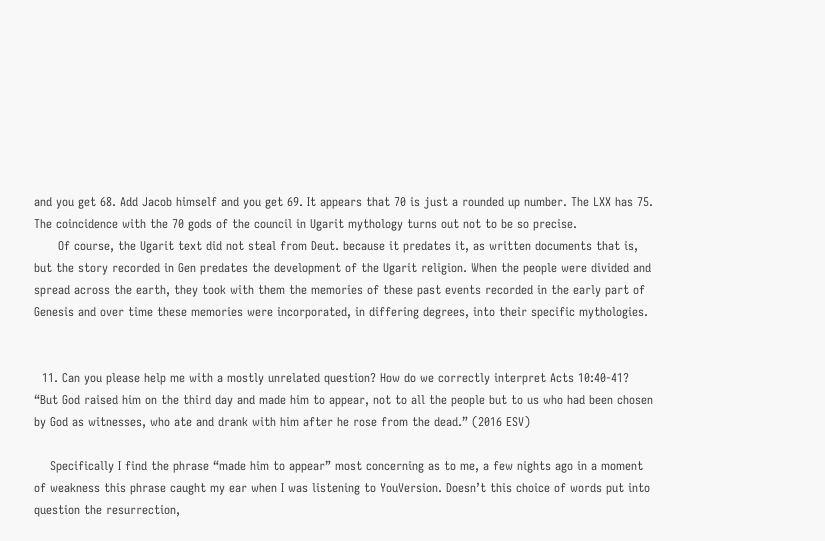and you get 68. Add Jacob himself and you get 69. It appears that 70 is just a rounded up number. The LXX has 75. The coincidence with the 70 gods of the council in Ugarit mythology turns out not to be so precise.
      Of course, the Ugarit text did not steal from Deut. because it predates it, as written documents that is, but the story recorded in Gen predates the development of the Ugarit religion. When the people were divided and spread across the earth, they took with them the memories of these past events recorded in the early part of Genesis and over time these memories were incorporated, in differing degrees, into their specific mythologies.


  11. Can you please help me with a mostly unrelated question? How do we correctly interpret Acts 10:40-41? “But God raised him on the third day and made him to appear, not to all the people but to us who had been chosen by God as witnesses, who ate and drank with him after he rose from the dead.” (2016 ESV)

    Specifically I find the phrase “made him to appear” most concerning as to me, a few nights ago in a moment of weakness this phrase caught my ear when I was listening to YouVersion. Doesn’t this choice of words put into question the resurrection,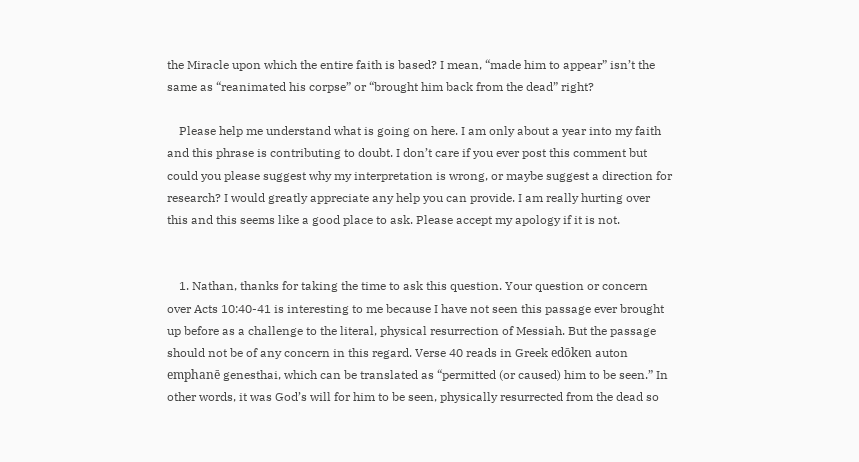the Miracle upon which the entire faith is based? I mean, “made him to appear” isn’t the same as “reanimated his corpse” or “brought him back from the dead” right?

    Please help me understand what is going on here. I am only about a year into my faith and this phrase is contributing to doubt. I don’t care if you ever post this comment but could you please suggest why my interpretation is wrong, or maybe suggest a direction for research? I would greatly appreciate any help you can provide. I am really hurting over this and this seems like a good place to ask. Please accept my apology if it is not.


    1. Nathan, thanks for taking the time to ask this question. Your question or concern over Acts 10:40-41 is interesting to me because I have not seen this passage ever brought up before as a challenge to the literal, physical resurrection of Messiah. But the passage should not be of any concern in this regard. Verse 40 reads in Greek edōken auton emphanē genesthai, which can be translated as “permitted (or caused) him to be seen.” In other words, it was God’s will for him to be seen, physically resurrected from the dead so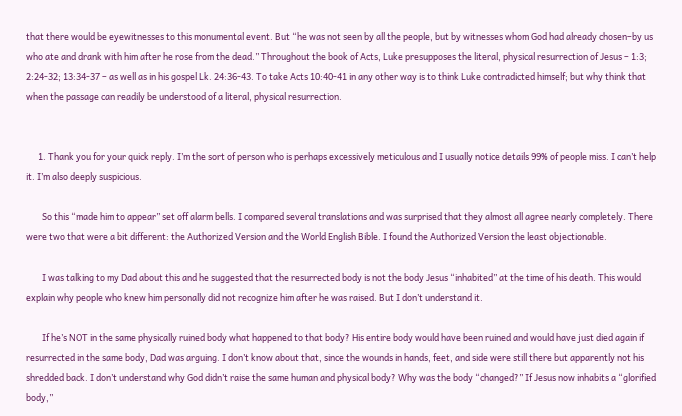that there would be eyewitnesses to this monumental event. But “he was not seen by all the people, but by witnesses whom God had already chosen–by us who ate and drank with him after he rose from the dead.” Throughout the book of Acts, Luke presupposes the literal, physical resurrection of Jesus – 1:3; 2:24-32; 13:34-37 – as well as in his gospel Lk. 24:36-43. To take Acts 10:40-41 in any other way is to think Luke contradicted himself; but why think that when the passage can readily be understood of a literal, physical resurrection.


      1. Thank you for your quick reply. I’m the sort of person who is perhaps excessively meticulous and I usually notice details 99% of people miss. I can’t help it. I’m also deeply suspicious.

        So this “made him to appear” set off alarm bells. I compared several translations and was surprised that they almost all agree nearly completely. There were two that were a bit different: the Authorized Version and the World English Bible. I found the Authorized Version the least objectionable.

        I was talking to my Dad about this and he suggested that the resurrected body is not the body Jesus “inhabited” at the time of his death. This would explain why people who knew him personally did not recognize him after he was raised. But I don’t understand it.

        If he’s NOT in the same physically ruined body what happened to that body? His entire body would have been ruined and would have just died again if resurrected in the same body, Dad was arguing. I don’t know about that, since the wounds in hands, feet, and side were still there but apparently not his shredded back. I don’t understand why God didn’t raise the same human and physical body? Why was the body “changed?” If Jesus now inhabits a “glorified body,”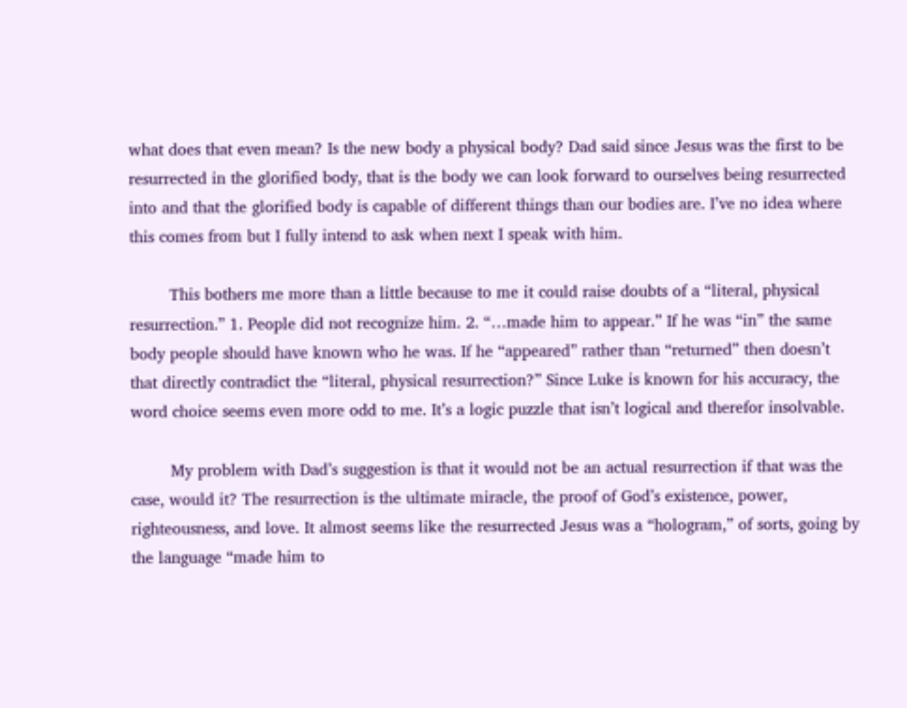what does that even mean? Is the new body a physical body? Dad said since Jesus was the first to be resurrected in the glorified body, that is the body we can look forward to ourselves being resurrected into and that the glorified body is capable of different things than our bodies are. I’ve no idea where this comes from but I fully intend to ask when next I speak with him.

        This bothers me more than a little because to me it could raise doubts of a “literal, physical resurrection.” 1. People did not recognize him. 2. “…made him to appear.” If he was “in” the same body people should have known who he was. If he “appeared” rather than “returned” then doesn’t that directly contradict the “literal, physical resurrection?” Since Luke is known for his accuracy, the word choice seems even more odd to me. It’s a logic puzzle that isn’t logical and therefor insolvable.

        My problem with Dad’s suggestion is that it would not be an actual resurrection if that was the case, would it? The resurrection is the ultimate miracle, the proof of God’s existence, power, righteousness, and love. It almost seems like the resurrected Jesus was a “hologram,” of sorts, going by the language “made him to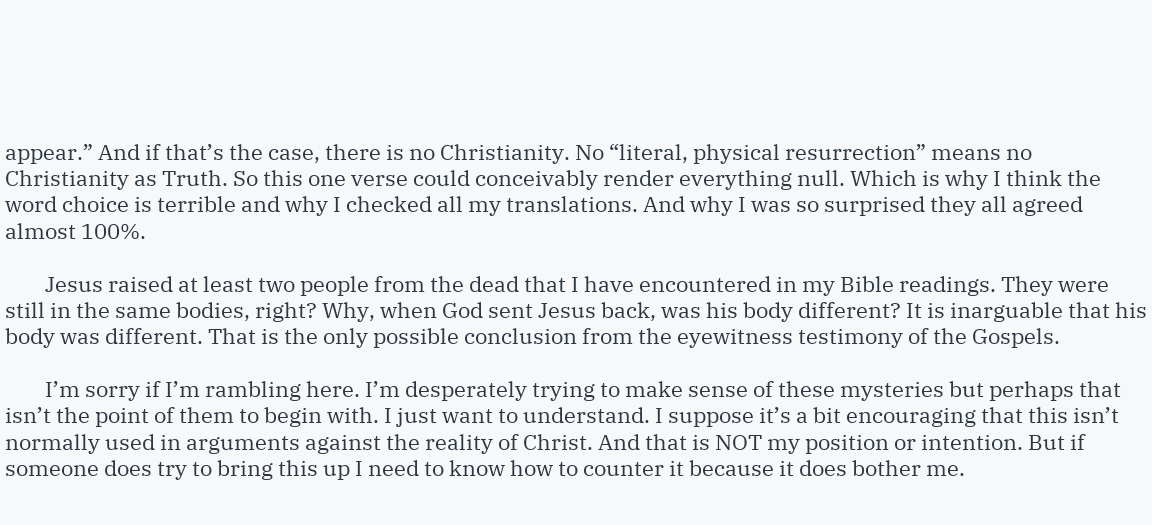appear.” And if that’s the case, there is no Christianity. No “literal, physical resurrection” means no Christianity as Truth. So this one verse could conceivably render everything null. Which is why I think the word choice is terrible and why I checked all my translations. And why I was so surprised they all agreed almost 100%.

        Jesus raised at least two people from the dead that I have encountered in my Bible readings. They were still in the same bodies, right? Why, when God sent Jesus back, was his body different? It is inarguable that his body was different. That is the only possible conclusion from the eyewitness testimony of the Gospels.

        I’m sorry if I’m rambling here. I’m desperately trying to make sense of these mysteries but perhaps that isn’t the point of them to begin with. I just want to understand. I suppose it’s a bit encouraging that this isn’t normally used in arguments against the reality of Christ. And that is NOT my position or intention. But if someone does try to bring this up I need to know how to counter it because it does bother me.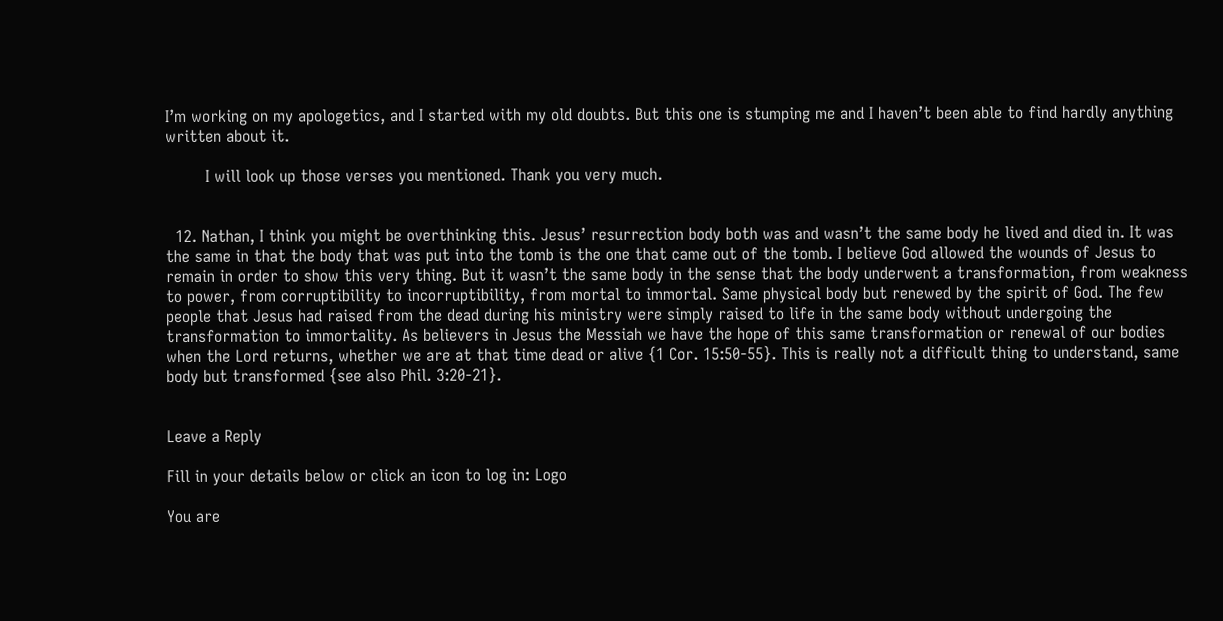I’m working on my apologetics, and I started with my old doubts. But this one is stumping me and I haven’t been able to find hardly anything written about it.

        I will look up those verses you mentioned. Thank you very much.


  12. Nathan, I think you might be overthinking this. Jesus’ resurrection body both was and wasn’t the same body he lived and died in. It was the same in that the body that was put into the tomb is the one that came out of the tomb. I believe God allowed the wounds of Jesus to remain in order to show this very thing. But it wasn’t the same body in the sense that the body underwent a transformation, from weakness to power, from corruptibility to incorruptibility, from mortal to immortal. Same physical body but renewed by the spirit of God. The few people that Jesus had raised from the dead during his ministry were simply raised to life in the same body without undergoing the transformation to immortality. As believers in Jesus the Messiah we have the hope of this same transformation or renewal of our bodies when the Lord returns, whether we are at that time dead or alive {1 Cor. 15:50-55}. This is really not a difficult thing to understand, same body but transformed {see also Phil. 3:20-21}.


Leave a Reply

Fill in your details below or click an icon to log in: Logo

You are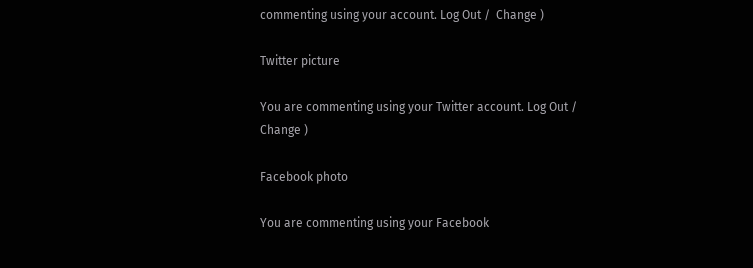commenting using your account. Log Out /  Change )

Twitter picture

You are commenting using your Twitter account. Log Out /  Change )

Facebook photo

You are commenting using your Facebook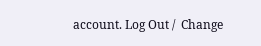account. Log Out /  Change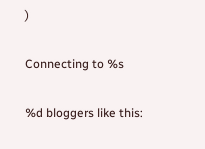)

Connecting to %s

%d bloggers like this: